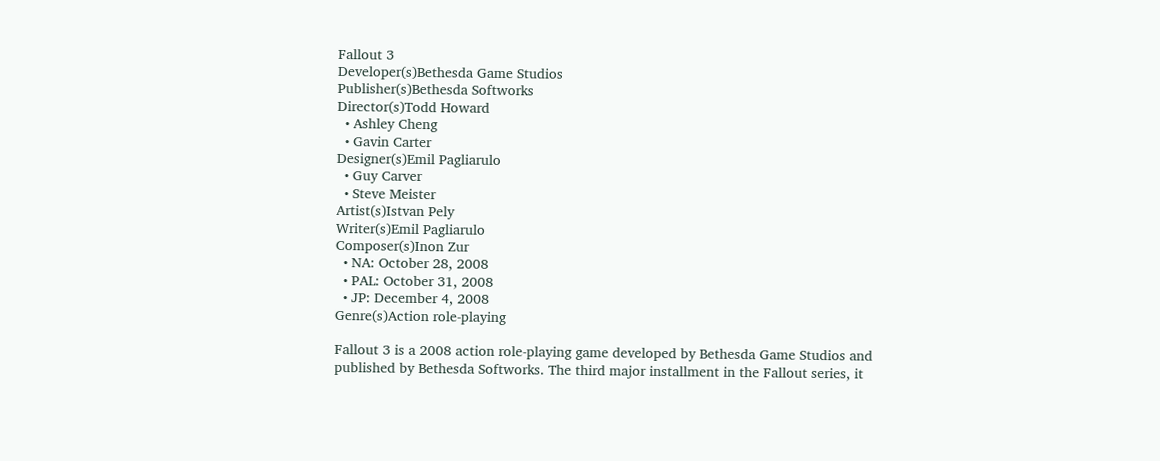Fallout 3
Developer(s)Bethesda Game Studios
Publisher(s)Bethesda Softworks
Director(s)Todd Howard
  • Ashley Cheng
  • Gavin Carter
Designer(s)Emil Pagliarulo
  • Guy Carver
  • Steve Meister
Artist(s)Istvan Pely
Writer(s)Emil Pagliarulo
Composer(s)Inon Zur
  • NA: October 28, 2008
  • PAL: October 31, 2008
  • JP: December 4, 2008
Genre(s)Action role-playing

Fallout 3 is a 2008 action role-playing game developed by Bethesda Game Studios and published by Bethesda Softworks. The third major installment in the Fallout series, it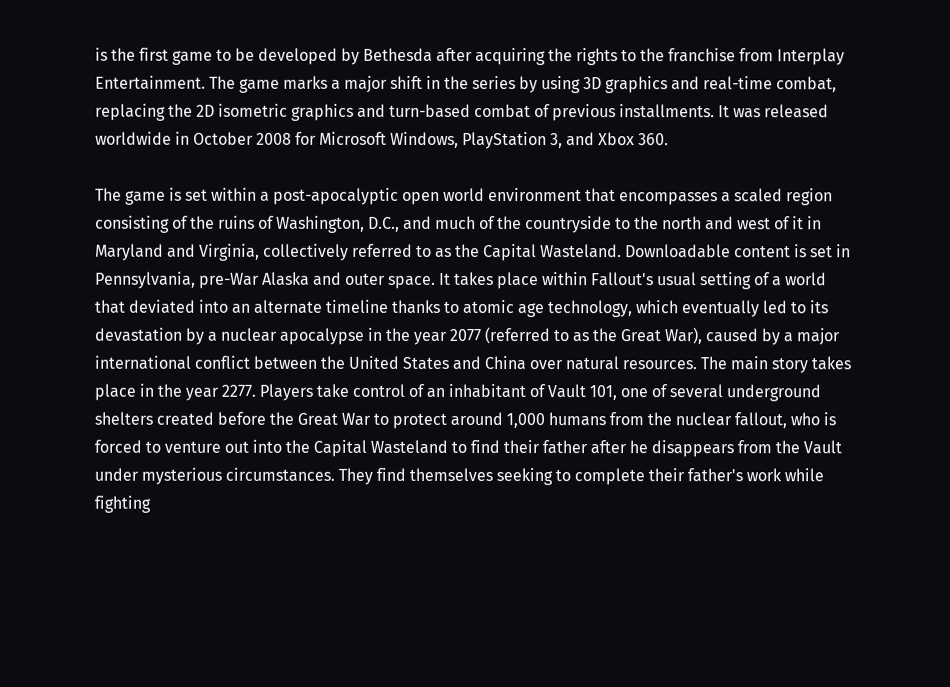is the first game to be developed by Bethesda after acquiring the rights to the franchise from Interplay Entertainment. The game marks a major shift in the series by using 3D graphics and real-time combat, replacing the 2D isometric graphics and turn-based combat of previous installments. It was released worldwide in October 2008 for Microsoft Windows, PlayStation 3, and Xbox 360.

The game is set within a post-apocalyptic open world environment that encompasses a scaled region consisting of the ruins of Washington, D.C., and much of the countryside to the north and west of it in Maryland and Virginia, collectively referred to as the Capital Wasteland. Downloadable content is set in Pennsylvania, pre-War Alaska and outer space. It takes place within Fallout's usual setting of a world that deviated into an alternate timeline thanks to atomic age technology, which eventually led to its devastation by a nuclear apocalypse in the year 2077 (referred to as the Great War), caused by a major international conflict between the United States and China over natural resources. The main story takes place in the year 2277. Players take control of an inhabitant of Vault 101, one of several underground shelters created before the Great War to protect around 1,000 humans from the nuclear fallout, who is forced to venture out into the Capital Wasteland to find their father after he disappears from the Vault under mysterious circumstances. They find themselves seeking to complete their father's work while fighting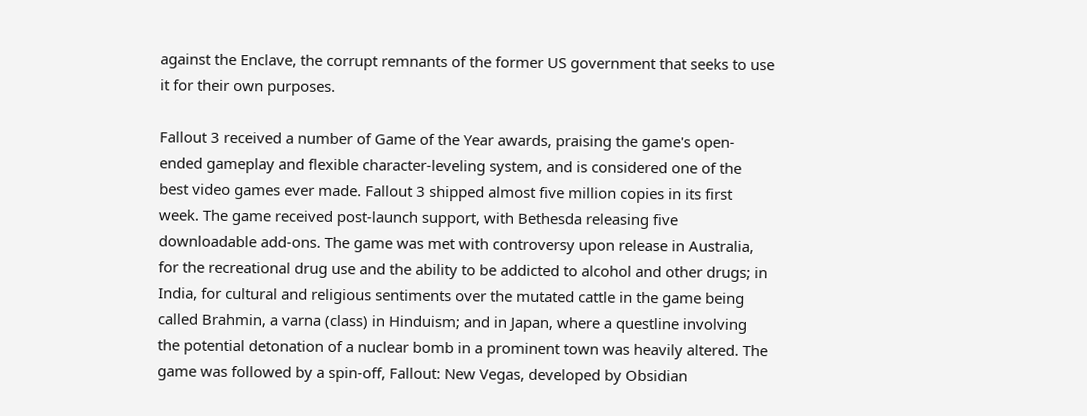against the Enclave, the corrupt remnants of the former US government that seeks to use it for their own purposes.

Fallout 3 received a number of Game of the Year awards, praising the game's open-ended gameplay and flexible character-leveling system, and is considered one of the best video games ever made. Fallout 3 shipped almost five million copies in its first week. The game received post-launch support, with Bethesda releasing five downloadable add-ons. The game was met with controversy upon release in Australia, for the recreational drug use and the ability to be addicted to alcohol and other drugs; in India, for cultural and religious sentiments over the mutated cattle in the game being called Brahmin, a varna (class) in Hinduism; and in Japan, where a questline involving the potential detonation of a nuclear bomb in a prominent town was heavily altered. The game was followed by a spin-off, Fallout: New Vegas, developed by Obsidian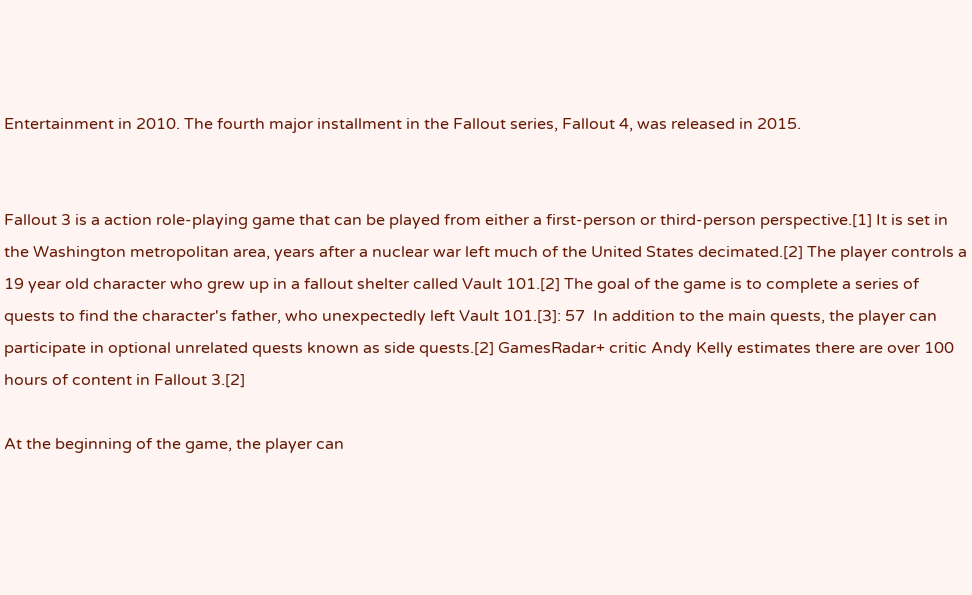Entertainment in 2010. The fourth major installment in the Fallout series, Fallout 4, was released in 2015.


Fallout 3 is a action role-playing game that can be played from either a first-person or third-person perspective.[1] It is set in the Washington metropolitan area, years after a nuclear war left much of the United States decimated.[2] The player controls a 19 year old character who grew up in a fallout shelter called Vault 101.[2] The goal of the game is to complete a series of quests to find the character's father, who unexpectedly left Vault 101.[3]: 57  In addition to the main quests, the player can participate in optional unrelated quests known as side quests.[2] GamesRadar+ critic Andy Kelly estimates there are over 100 hours of content in Fallout 3.[2]

At the beginning of the game, the player can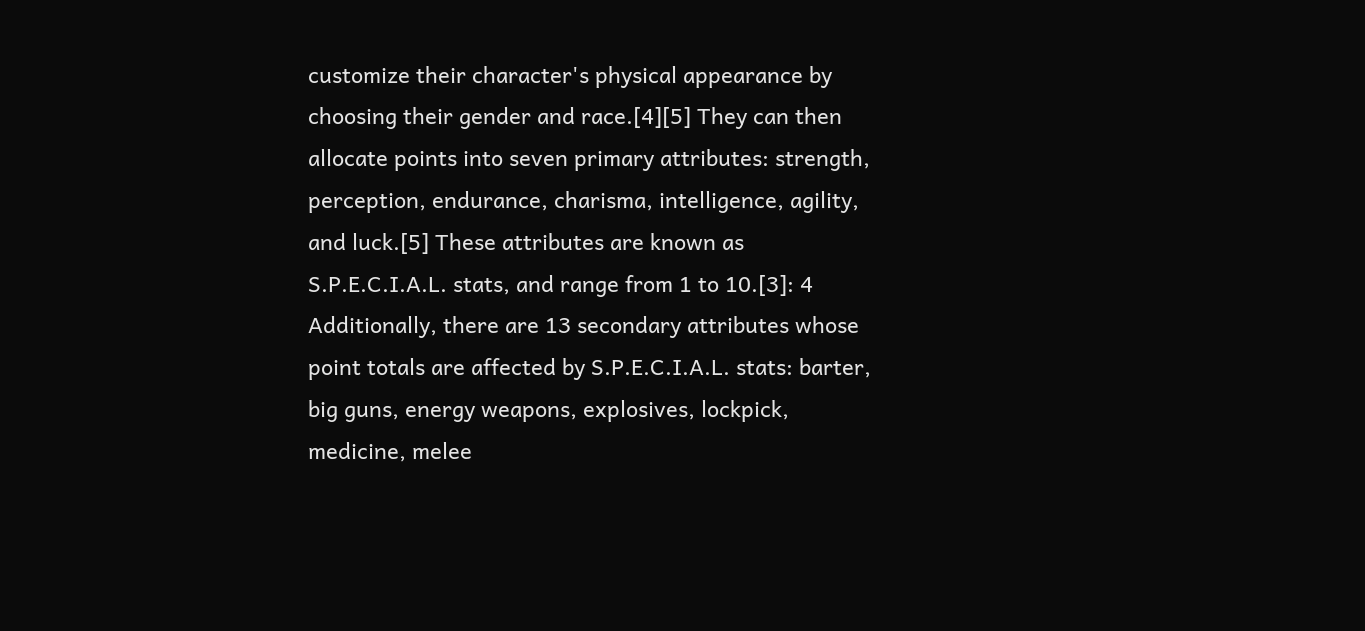customize their character's physical appearance by choosing their gender and race.[4][5] They can then allocate points into seven primary attributes: strength, perception, endurance, charisma, intelligence, agility, and luck.[5] These attributes are known as S.P.E.C.I.A.L. stats, and range from 1 to 10.[3]: 4  Additionally, there are 13 secondary attributes whose point totals are affected by S.P.E.C.I.A.L. stats: barter, big guns, energy weapons, explosives, lockpick, medicine, melee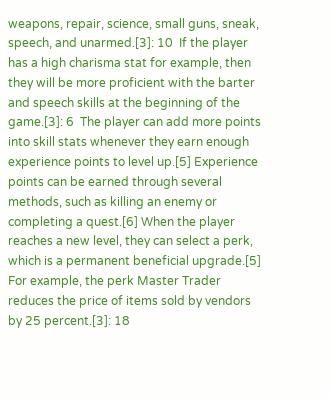weapons, repair, science, small guns, sneak, speech, and unarmed.[3]: 10  If the player has a high charisma stat for example, then they will be more proficient with the barter and speech skills at the beginning of the game.[3]: 6  The player can add more points into skill stats whenever they earn enough experience points to level up.[5] Experience points can be earned through several methods, such as killing an enemy or completing a quest.[6] When the player reaches a new level, they can select a perk, which is a permanent beneficial upgrade.[5] For example, the perk Master Trader reduces the price of items sold by vendors by 25 percent.[3]: 18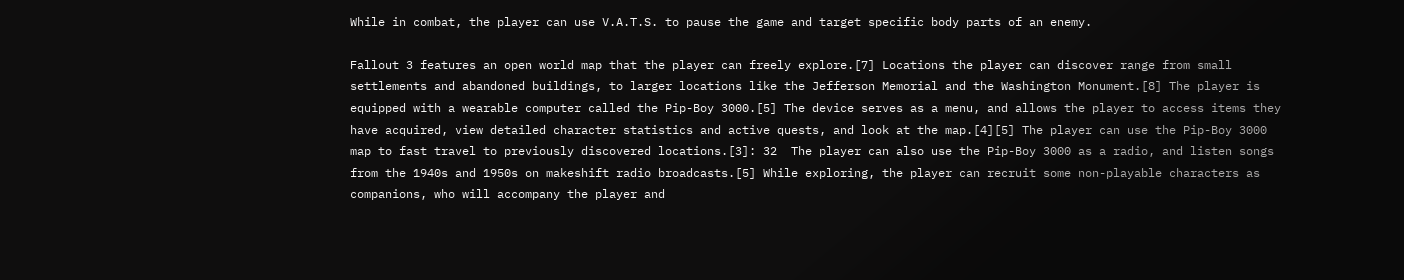While in combat, the player can use V.A.T.S. to pause the game and target specific body parts of an enemy.

Fallout 3 features an open world map that the player can freely explore.[7] Locations the player can discover range from small settlements and abandoned buildings, to larger locations like the Jefferson Memorial and the Washington Monument.[8] The player is equipped with a wearable computer called the Pip-Boy 3000.[5] The device serves as a menu, and allows the player to access items they have acquired, view detailed character statistics and active quests, and look at the map.[4][5] The player can use the Pip-Boy 3000 map to fast travel to previously discovered locations.[3]: 32  The player can also use the Pip-Boy 3000 as a radio, and listen songs from the 1940s and 1950s on makeshift radio broadcasts.[5] While exploring, the player can recruit some non-playable characters as companions, who will accompany the player and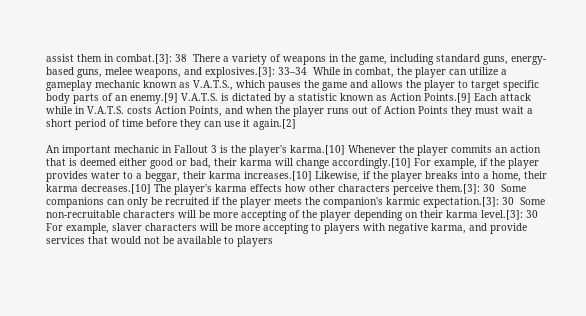assist them in combat.[3]: 38  There a variety of weapons in the game, including standard guns, energy-based guns, melee weapons, and explosives.[3]: 33–34  While in combat, the player can utilize a gameplay mechanic known as V.A.T.S., which pauses the game and allows the player to target specific body parts of an enemy.[9] V.A.T.S. is dictated by a statistic known as Action Points.[9] Each attack while in V.A.T.S. costs Action Points, and when the player runs out of Action Points they must wait a short period of time before they can use it again.[2]

An important mechanic in Fallout 3 is the player's karma.[10] Whenever the player commits an action that is deemed either good or bad, their karma will change accordingly.[10] For example, if the player provides water to a beggar, their karma increases.[10] Likewise, if the player breaks into a home, their karma decreases.[10] The player's karma effects how other characters perceive them.[3]: 30  Some companions can only be recruited if the player meets the companion's karmic expectation.[3]: 30  Some non-recruitable characters will be more accepting of the player depending on their karma level.[3]: 30  For example, slaver characters will be more accepting to players with negative karma, and provide services that would not be available to players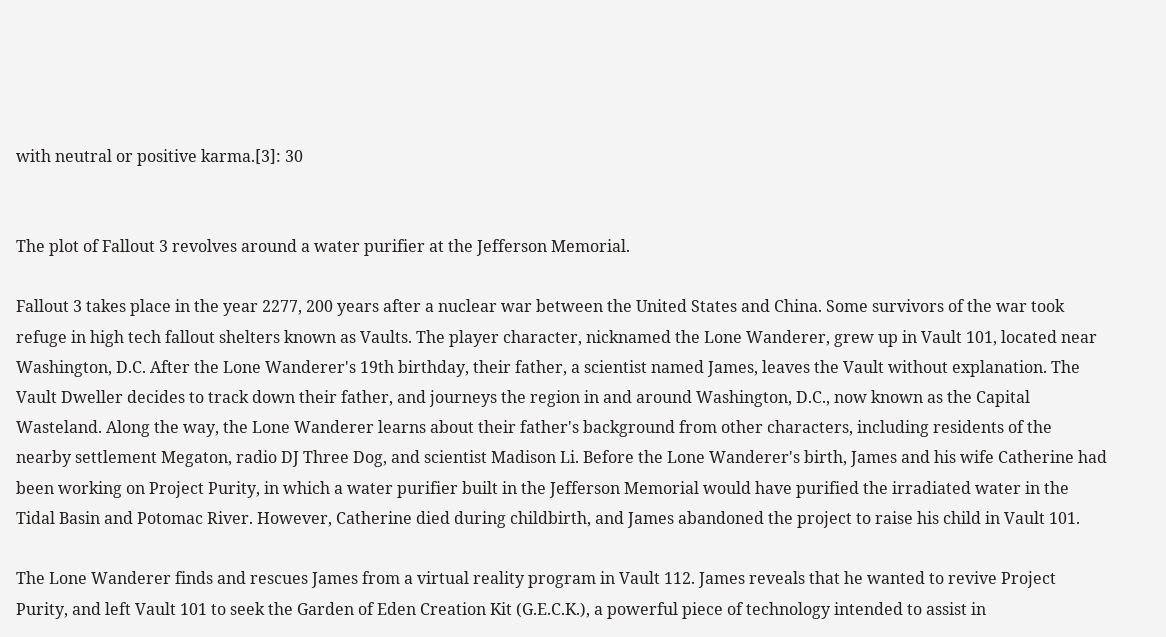with neutral or positive karma.[3]: 30


The plot of Fallout 3 revolves around a water purifier at the Jefferson Memorial.

Fallout 3 takes place in the year 2277, 200 years after a nuclear war between the United States and China. Some survivors of the war took refuge in high tech fallout shelters known as Vaults. The player character, nicknamed the Lone Wanderer, grew up in Vault 101, located near Washington, D.C. After the Lone Wanderer's 19th birthday, their father, a scientist named James, leaves the Vault without explanation. The Vault Dweller decides to track down their father, and journeys the region in and around Washington, D.C., now known as the Capital Wasteland. Along the way, the Lone Wanderer learns about their father's background from other characters, including residents of the nearby settlement Megaton, radio DJ Three Dog, and scientist Madison Li. Before the Lone Wanderer's birth, James and his wife Catherine had been working on Project Purity, in which a water purifier built in the Jefferson Memorial would have purified the irradiated water in the Tidal Basin and Potomac River. However, Catherine died during childbirth, and James abandoned the project to raise his child in Vault 101.

The Lone Wanderer finds and rescues James from a virtual reality program in Vault 112. James reveals that he wanted to revive Project Purity, and left Vault 101 to seek the Garden of Eden Creation Kit (G.E.C.K.), a powerful piece of technology intended to assist in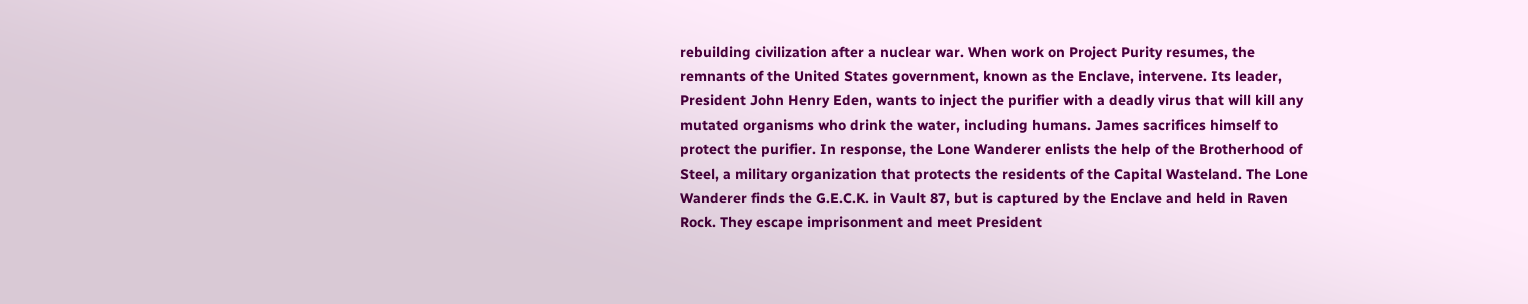rebuilding civilization after a nuclear war. When work on Project Purity resumes, the remnants of the United States government, known as the Enclave, intervene. Its leader, President John Henry Eden, wants to inject the purifier with a deadly virus that will kill any mutated organisms who drink the water, including humans. James sacrifices himself to protect the purifier. In response, the Lone Wanderer enlists the help of the Brotherhood of Steel, a military organization that protects the residents of the Capital Wasteland. The Lone Wanderer finds the G.E.C.K. in Vault 87, but is captured by the Enclave and held in Raven Rock. They escape imprisonment and meet President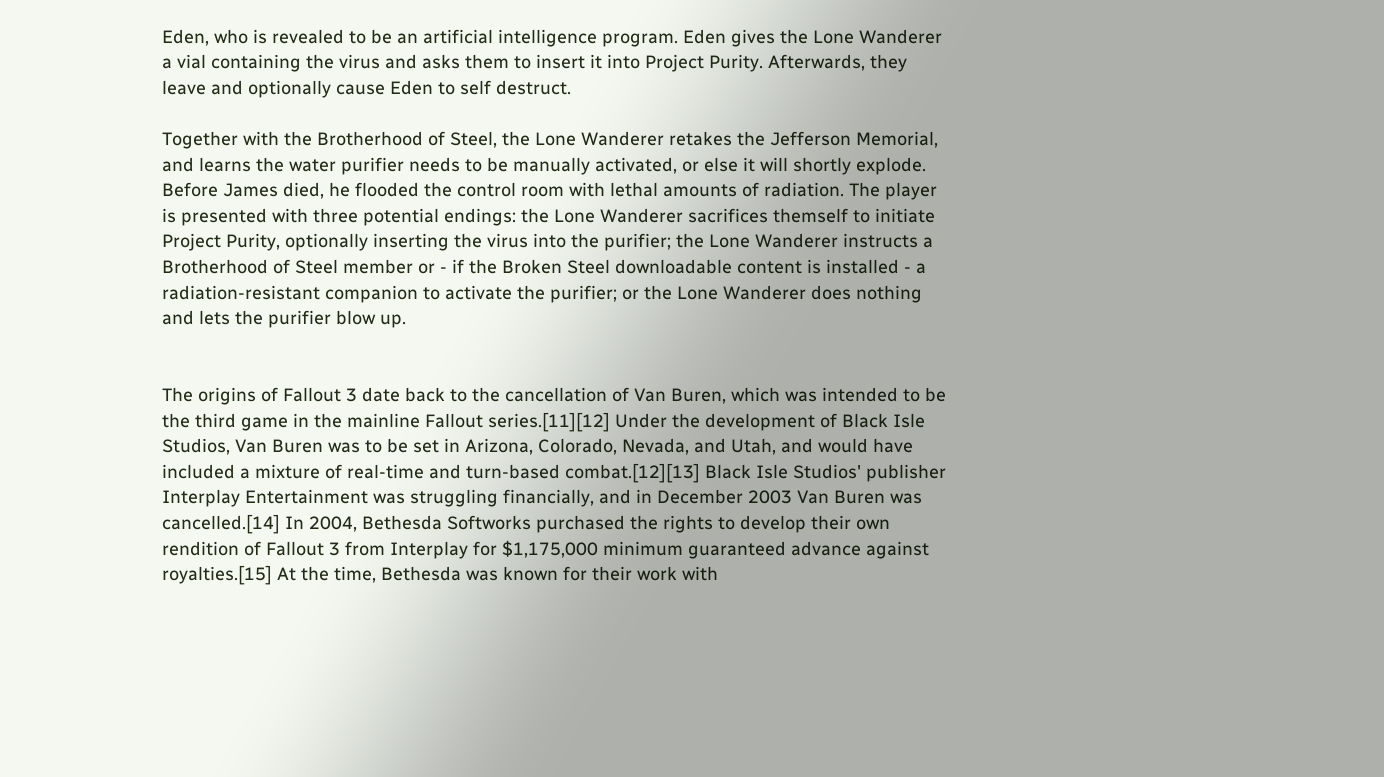Eden, who is revealed to be an artificial intelligence program. Eden gives the Lone Wanderer a vial containing the virus and asks them to insert it into Project Purity. Afterwards, they leave and optionally cause Eden to self destruct.

Together with the Brotherhood of Steel, the Lone Wanderer retakes the Jefferson Memorial, and learns the water purifier needs to be manually activated, or else it will shortly explode. Before James died, he flooded the control room with lethal amounts of radiation. The player is presented with three potential endings: the Lone Wanderer sacrifices themself to initiate Project Purity, optionally inserting the virus into the purifier; the Lone Wanderer instructs a Brotherhood of Steel member or - if the Broken Steel downloadable content is installed - a radiation-resistant companion to activate the purifier; or the Lone Wanderer does nothing and lets the purifier blow up.


The origins of Fallout 3 date back to the cancellation of Van Buren, which was intended to be the third game in the mainline Fallout series.[11][12] Under the development of Black Isle Studios, Van Buren was to be set in Arizona, Colorado, Nevada, and Utah, and would have included a mixture of real-time and turn-based combat.[12][13] Black Isle Studios' publisher Interplay Entertainment was struggling financially, and in December 2003 Van Buren was cancelled.[14] In 2004, Bethesda Softworks purchased the rights to develop their own rendition of Fallout 3 from Interplay for $1,175,000 minimum guaranteed advance against royalties.[15] At the time, Bethesda was known for their work with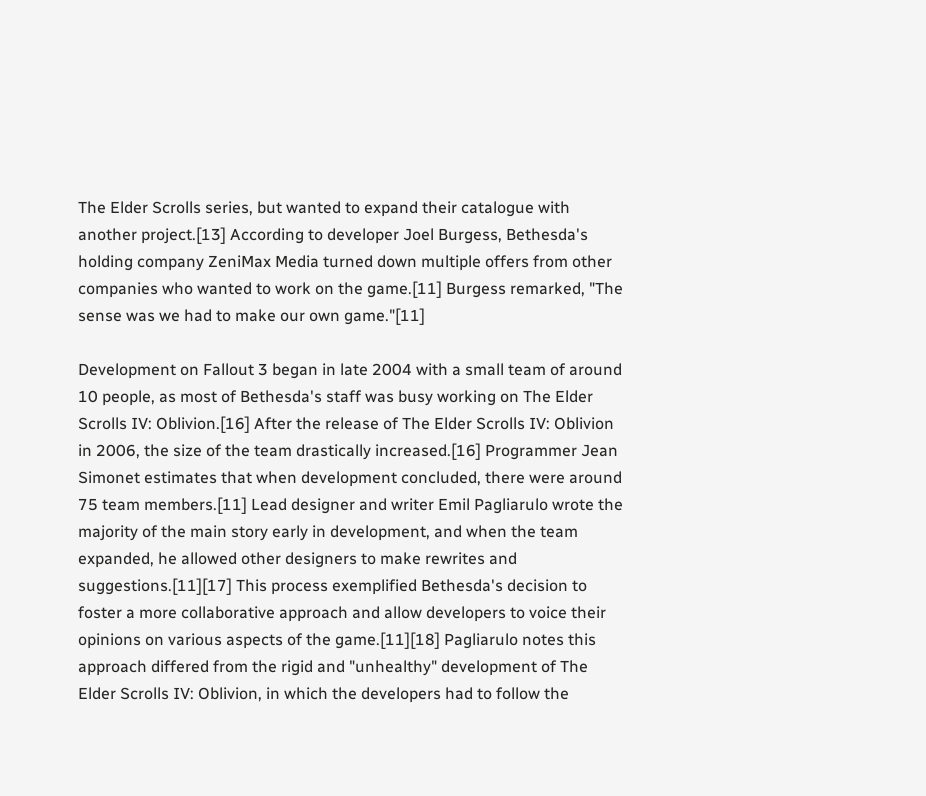The Elder Scrolls series, but wanted to expand their catalogue with another project.[13] According to developer Joel Burgess, Bethesda's holding company ZeniMax Media turned down multiple offers from other companies who wanted to work on the game.[11] Burgess remarked, "The sense was we had to make our own game."[11]

Development on Fallout 3 began in late 2004 with a small team of around 10 people, as most of Bethesda's staff was busy working on The Elder Scrolls IV: Oblivion.[16] After the release of The Elder Scrolls IV: Oblivion in 2006, the size of the team drastically increased.[16] Programmer Jean Simonet estimates that when development concluded, there were around 75 team members.[11] Lead designer and writer Emil Pagliarulo wrote the majority of the main story early in development, and when the team expanded, he allowed other designers to make rewrites and suggestions.[11][17] This process exemplified Bethesda's decision to foster a more collaborative approach and allow developers to voice their opinions on various aspects of the game.[11][18] Pagliarulo notes this approach differed from the rigid and "unhealthy" development of The Elder Scrolls IV: Oblivion, in which the developers had to follow the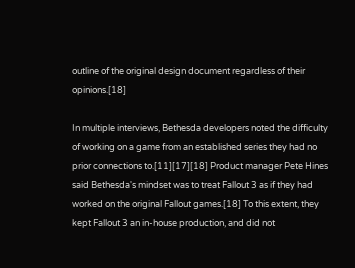outline of the original design document regardless of their opinions.[18]

In multiple interviews, Bethesda developers noted the difficulty of working on a game from an established series they had no prior connections to.[11][17][18] Product manager Pete Hines said Bethesda's mindset was to treat Fallout 3 as if they had worked on the original Fallout games.[18] To this extent, they kept Fallout 3 an in-house production, and did not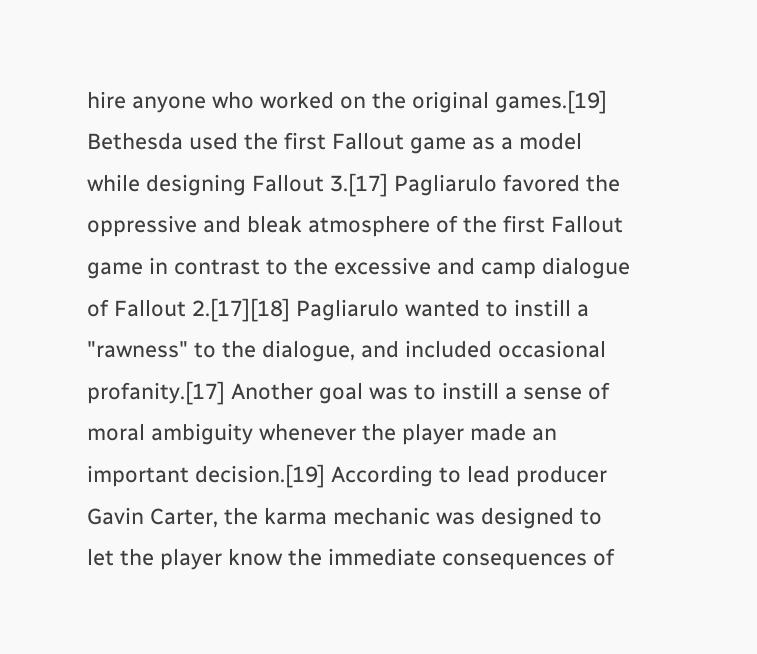hire anyone who worked on the original games.[19] Bethesda used the first Fallout game as a model while designing Fallout 3.[17] Pagliarulo favored the oppressive and bleak atmosphere of the first Fallout game in contrast to the excessive and camp dialogue of Fallout 2.[17][18] Pagliarulo wanted to instill a "rawness" to the dialogue, and included occasional profanity.[17] Another goal was to instill a sense of moral ambiguity whenever the player made an important decision.[19] According to lead producer Gavin Carter, the karma mechanic was designed to let the player know the immediate consequences of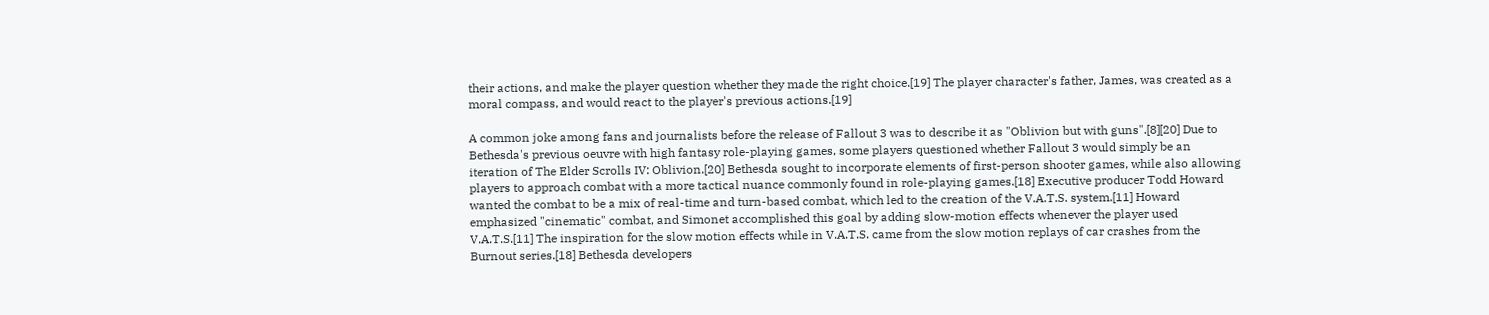their actions, and make the player question whether they made the right choice.[19] The player character's father, James, was created as a moral compass, and would react to the player's previous actions.[19]

A common joke among fans and journalists before the release of Fallout 3 was to describe it as "Oblivion but with guns".[8][20] Due to Bethesda's previous oeuvre with high fantasy role-playing games, some players questioned whether Fallout 3 would simply be an iteration of The Elder Scrolls IV: Oblivion.[20] Bethesda sought to incorporate elements of first-person shooter games, while also allowing players to approach combat with a more tactical nuance commonly found in role-playing games.[18] Executive producer Todd Howard wanted the combat to be a mix of real-time and turn-based combat, which led to the creation of the V.A.T.S. system.[11] Howard emphasized "cinematic" combat, and Simonet accomplished this goal by adding slow-motion effects whenever the player used V.A.T.S.[11] The inspiration for the slow motion effects while in V.A.T.S. came from the slow motion replays of car crashes from the Burnout series.[18] Bethesda developers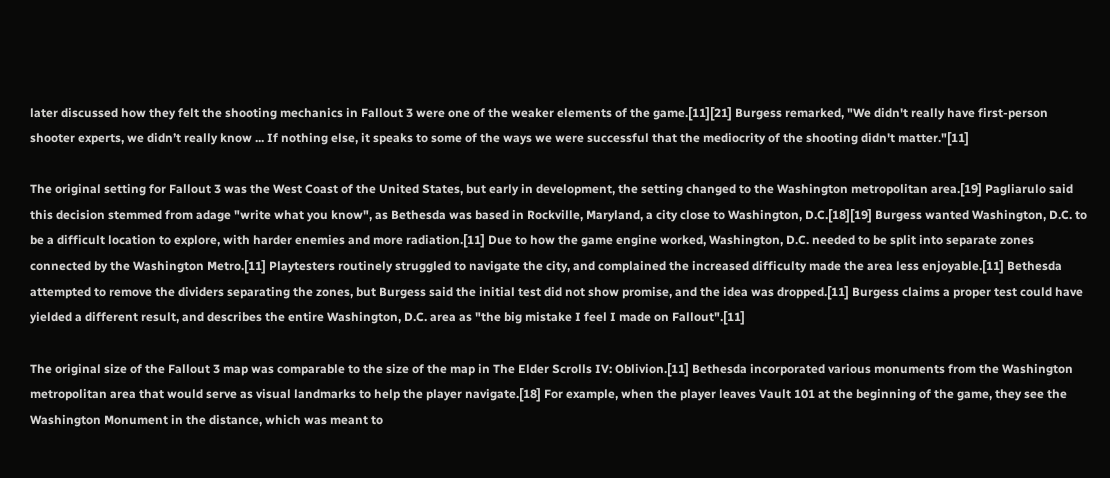later discussed how they felt the shooting mechanics in Fallout 3 were one of the weaker elements of the game.[11][21] Burgess remarked, "We didn't really have first-person shooter experts, we didn’t really know ... If nothing else, it speaks to some of the ways we were successful that the mediocrity of the shooting didn't matter."[11]

The original setting for Fallout 3 was the West Coast of the United States, but early in development, the setting changed to the Washington metropolitan area.[19] Pagliarulo said this decision stemmed from adage "write what you know", as Bethesda was based in Rockville, Maryland, a city close to Washington, D.C.[18][19] Burgess wanted Washington, D.C. to be a difficult location to explore, with harder enemies and more radiation.[11] Due to how the game engine worked, Washington, D.C. needed to be split into separate zones connected by the Washington Metro.[11] Playtesters routinely struggled to navigate the city, and complained the increased difficulty made the area less enjoyable.[11] Bethesda attempted to remove the dividers separating the zones, but Burgess said the initial test did not show promise, and the idea was dropped.[11] Burgess claims a proper test could have yielded a different result, and describes the entire Washington, D.C. area as "the big mistake I feel I made on Fallout".[11]

The original size of the Fallout 3 map was comparable to the size of the map in The Elder Scrolls IV: Oblivion.[11] Bethesda incorporated various monuments from the Washington metropolitan area that would serve as visual landmarks to help the player navigate.[18] For example, when the player leaves Vault 101 at the beginning of the game, they see the Washington Monument in the distance, which was meant to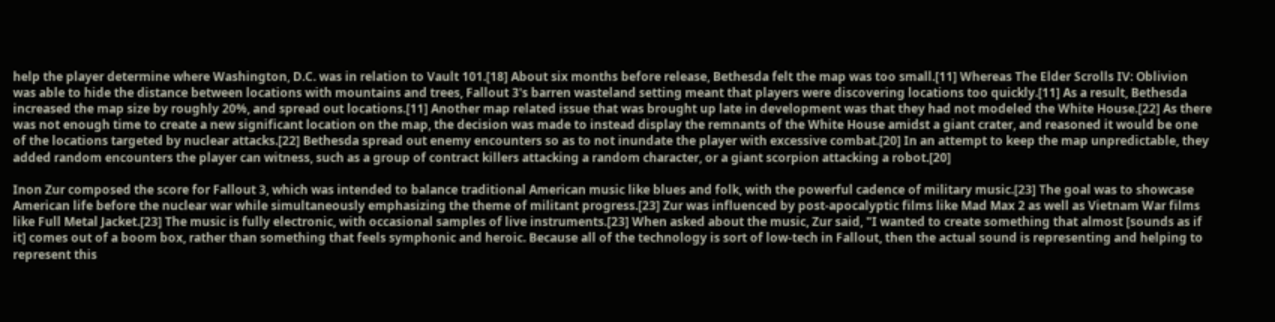help the player determine where Washington, D.C. was in relation to Vault 101.[18] About six months before release, Bethesda felt the map was too small.[11] Whereas The Elder Scrolls IV: Oblivion was able to hide the distance between locations with mountains and trees, Fallout 3's barren wasteland setting meant that players were discovering locations too quickly.[11] As a result, Bethesda increased the map size by roughly 20%, and spread out locations.[11] Another map related issue that was brought up late in development was that they had not modeled the White House.[22] As there was not enough time to create a new significant location on the map, the decision was made to instead display the remnants of the White House amidst a giant crater, and reasoned it would be one of the locations targeted by nuclear attacks.[22] Bethesda spread out enemy encounters so as to not inundate the player with excessive combat.[20] In an attempt to keep the map unpredictable, they added random encounters the player can witness, such as a group of contract killers attacking a random character, or a giant scorpion attacking a robot.[20]

Inon Zur composed the score for Fallout 3, which was intended to balance traditional American music like blues and folk, with the powerful cadence of military music.[23] The goal was to showcase American life before the nuclear war while simultaneously emphasizing the theme of militant progress.[23] Zur was influenced by post-apocalyptic films like Mad Max 2 as well as Vietnam War films like Full Metal Jacket.[23] The music is fully electronic, with occasional samples of live instruments.[23] When asked about the music, Zur said, "I wanted to create something that almost [sounds as if it] comes out of a boom box, rather than something that feels symphonic and heroic. Because all of the technology is sort of low-tech in Fallout, then the actual sound is representing and helping to represent this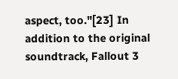aspect, too."[23] In addition to the original soundtrack, Fallout 3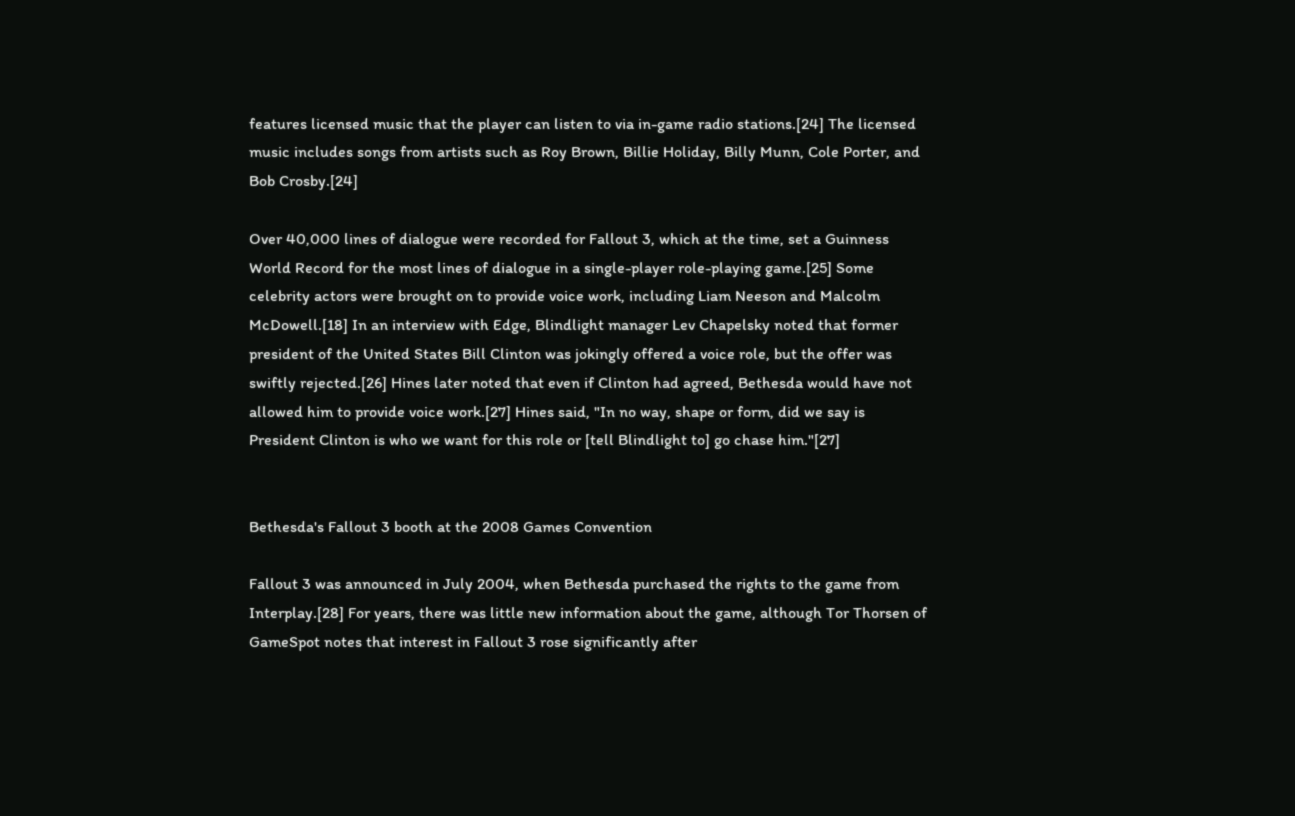features licensed music that the player can listen to via in-game radio stations.[24] The licensed music includes songs from artists such as Roy Brown, Billie Holiday, Billy Munn, Cole Porter, and Bob Crosby.[24]

Over 40,000 lines of dialogue were recorded for Fallout 3, which at the time, set a Guinness World Record for the most lines of dialogue in a single-player role-playing game.[25] Some celebrity actors were brought on to provide voice work, including Liam Neeson and Malcolm McDowell.[18] In an interview with Edge, Blindlight manager Lev Chapelsky noted that former president of the United States Bill Clinton was jokingly offered a voice role, but the offer was swiftly rejected.[26] Hines later noted that even if Clinton had agreed, Bethesda would have not allowed him to provide voice work.[27] Hines said, "In no way, shape or form, did we say is President Clinton is who we want for this role or [tell Blindlight to] go chase him."[27]


Bethesda's Fallout 3 booth at the 2008 Games Convention

Fallout 3 was announced in July 2004, when Bethesda purchased the rights to the game from Interplay.[28] For years, there was little new information about the game, although Tor Thorsen of GameSpot notes that interest in Fallout 3 rose significantly after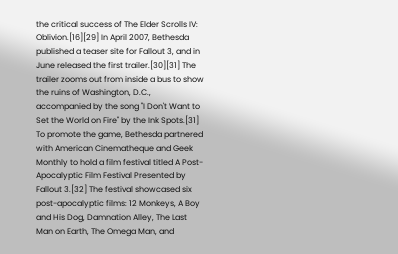the critical success of The Elder Scrolls IV: Oblivion.[16][29] In April 2007, Bethesda published a teaser site for Fallout 3, and in June released the first trailer.[30][31] The trailer zooms out from inside a bus to show the ruins of Washington, D.C., accompanied by the song "I Don't Want to Set the World on Fire" by the Ink Spots.[31] To promote the game, Bethesda partnered with American Cinematheque and Geek Monthly to hold a film festival titled A Post-Apocalyptic Film Festival Presented by Fallout 3.[32] The festival showcased six post-apocalyptic films: 12 Monkeys, A Boy and His Dog, Damnation Alley, The Last Man on Earth, The Omega Man, and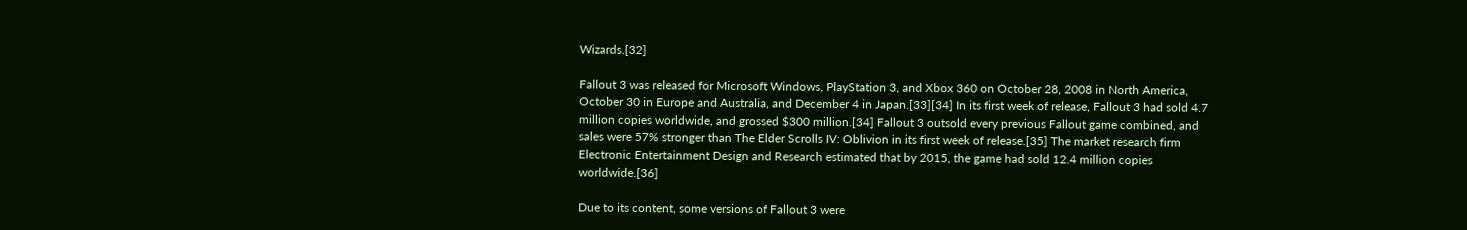Wizards.[32]

Fallout 3 was released for Microsoft Windows, PlayStation 3, and Xbox 360 on October 28, 2008 in North America, October 30 in Europe and Australia, and December 4 in Japan.[33][34] In its first week of release, Fallout 3 had sold 4.7 million copies worldwide, and grossed $300 million.[34] Fallout 3 outsold every previous Fallout game combined, and sales were 57% stronger than The Elder Scrolls IV: Oblivion in its first week of release.[35] The market research firm Electronic Entertainment Design and Research estimated that by 2015, the game had sold 12.4 million copies worldwide.[36]

Due to its content, some versions of Fallout 3 were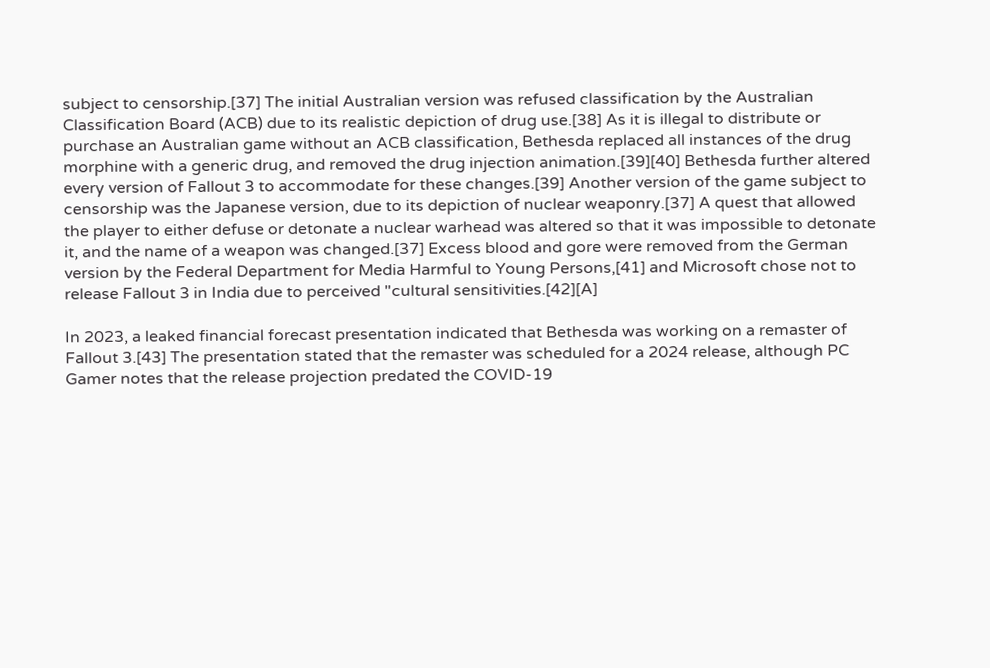subject to censorship.[37] The initial Australian version was refused classification by the Australian Classification Board (ACB) due to its realistic depiction of drug use.[38] As it is illegal to distribute or purchase an Australian game without an ACB classification, Bethesda replaced all instances of the drug morphine with a generic drug, and removed the drug injection animation.[39][40] Bethesda further altered every version of Fallout 3 to accommodate for these changes.[39] Another version of the game subject to censorship was the Japanese version, due to its depiction of nuclear weaponry.[37] A quest that allowed the player to either defuse or detonate a nuclear warhead was altered so that it was impossible to detonate it, and the name of a weapon was changed.[37] Excess blood and gore were removed from the German version by the Federal Department for Media Harmful to Young Persons,[41] and Microsoft chose not to release Fallout 3 in India due to perceived "cultural sensitivities.[42][A]

In 2023, a leaked financial forecast presentation indicated that Bethesda was working on a remaster of Fallout 3.[43] The presentation stated that the remaster was scheduled for a 2024 release, although PC Gamer notes that the release projection predated the COVID-19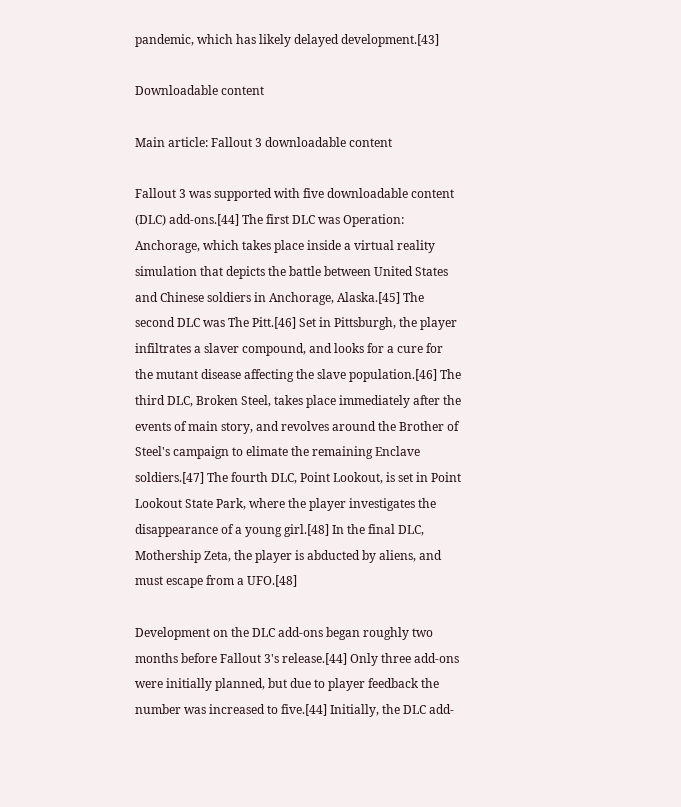pandemic, which has likely delayed development.[43]

Downloadable content

Main article: Fallout 3 downloadable content

Fallout 3 was supported with five downloadable content (DLC) add-ons.[44] The first DLC was Operation: Anchorage, which takes place inside a virtual reality simulation that depicts the battle between United States and Chinese soldiers in Anchorage, Alaska.[45] The second DLC was The Pitt.[46] Set in Pittsburgh, the player infiltrates a slaver compound, and looks for a cure for the mutant disease affecting the slave population.[46] The third DLC, Broken Steel, takes place immediately after the events of main story, and revolves around the Brother of Steel's campaign to elimate the remaining Enclave soldiers.[47] The fourth DLC, Point Lookout, is set in Point Lookout State Park, where the player investigates the disappearance of a young girl.[48] In the final DLC, Mothership Zeta, the player is abducted by aliens, and must escape from a UFO.[48]

Development on the DLC add-ons began roughly two months before Fallout 3's release.[44] Only three add-ons were initially planned, but due to player feedback the number was increased to five.[44] Initially, the DLC add-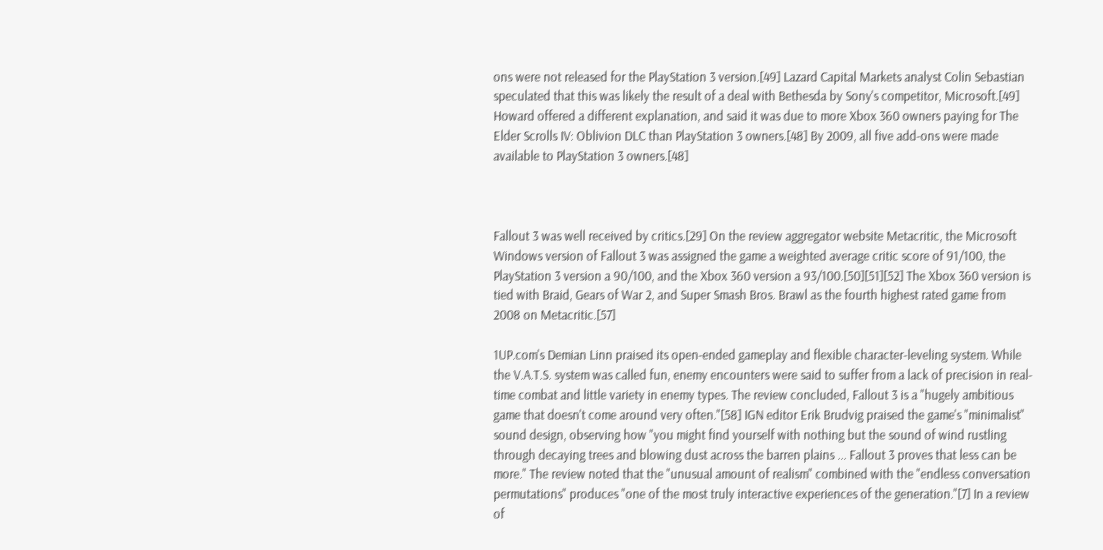ons were not released for the PlayStation 3 version.[49] Lazard Capital Markets analyst Colin Sebastian speculated that this was likely the result of a deal with Bethesda by Sony's competitor, Microsoft.[49] Howard offered a different explanation, and said it was due to more Xbox 360 owners paying for The Elder Scrolls IV: Oblivion DLC than PlayStation 3 owners.[48] By 2009, all five add-ons were made available to PlayStation 3 owners.[48]



Fallout 3 was well received by critics.[29] On the review aggregator website Metacritic, the Microsoft Windows version of Fallout 3 was assigned the game a weighted average critic score of 91/100, the PlayStation 3 version a 90/100, and the Xbox 360 version a 93/100.[50][51][52] The Xbox 360 version is tied with Braid, Gears of War 2, and Super Smash Bros. Brawl as the fourth highest rated game from 2008 on Metacritic.[57]

1UP.com's Demian Linn praised its open-ended gameplay and flexible character-leveling system. While the V.A.T.S. system was called fun, enemy encounters were said to suffer from a lack of precision in real-time combat and little variety in enemy types. The review concluded, Fallout 3 is a "hugely ambitious game that doesn't come around very often."[58] IGN editor Erik Brudvig praised the game's "minimalist" sound design, observing how "you might find yourself with nothing but the sound of wind rustling through decaying trees and blowing dust across the barren plains ... Fallout 3 proves that less can be more." The review noted that the "unusual amount of realism" combined with the "endless conversation permutations" produces "one of the most truly interactive experiences of the generation."[7] In a review of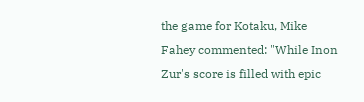the game for Kotaku, Mike Fahey commented: "While Inon Zur's score is filled with epic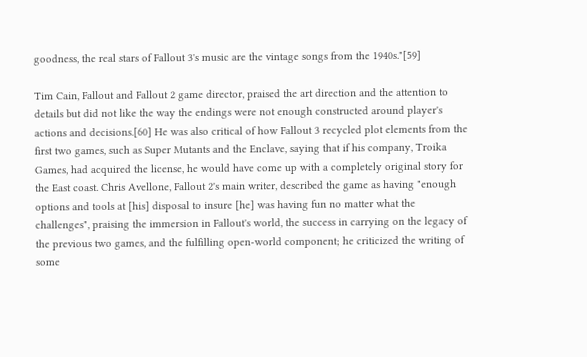goodness, the real stars of Fallout 3's music are the vintage songs from the 1940s."[59]

Tim Cain, Fallout and Fallout 2 game director, praised the art direction and the attention to details but did not like the way the endings were not enough constructed around player's actions and decisions.[60] He was also critical of how Fallout 3 recycled plot elements from the first two games, such as Super Mutants and the Enclave, saying that if his company, Troika Games, had acquired the license, he would have come up with a completely original story for the East coast. Chris Avellone, Fallout 2's main writer, described the game as having "enough options and tools at [his] disposal to insure [he] was having fun no matter what the challenges", praising the immersion in Fallout's world, the success in carrying on the legacy of the previous two games, and the fulfilling open-world component; he criticized the writing of some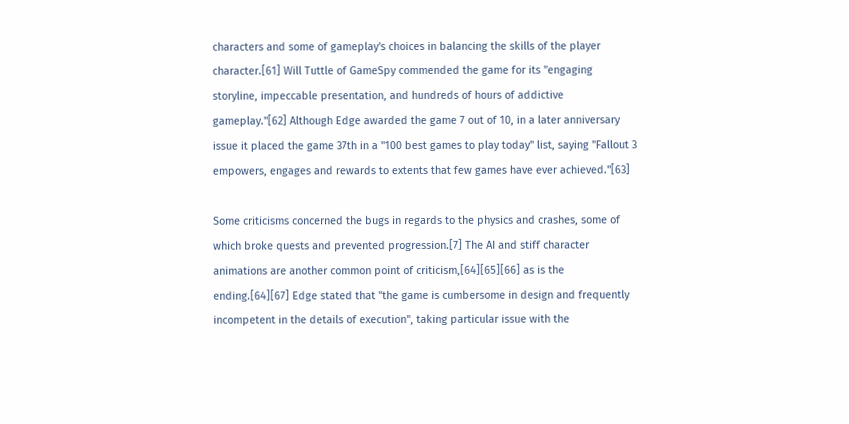characters and some of gameplay's choices in balancing the skills of the player character.[61] Will Tuttle of GameSpy commended the game for its "engaging storyline, impeccable presentation, and hundreds of hours of addictive gameplay."[62] Although Edge awarded the game 7 out of 10, in a later anniversary issue it placed the game 37th in a "100 best games to play today" list, saying "Fallout 3 empowers, engages and rewards to extents that few games have ever achieved."[63]

Some criticisms concerned the bugs in regards to the physics and crashes, some of which broke quests and prevented progression.[7] The AI and stiff character animations are another common point of criticism,[64][65][66] as is the ending.[64][67] Edge stated that "the game is cumbersome in design and frequently incompetent in the details of execution", taking particular issue with the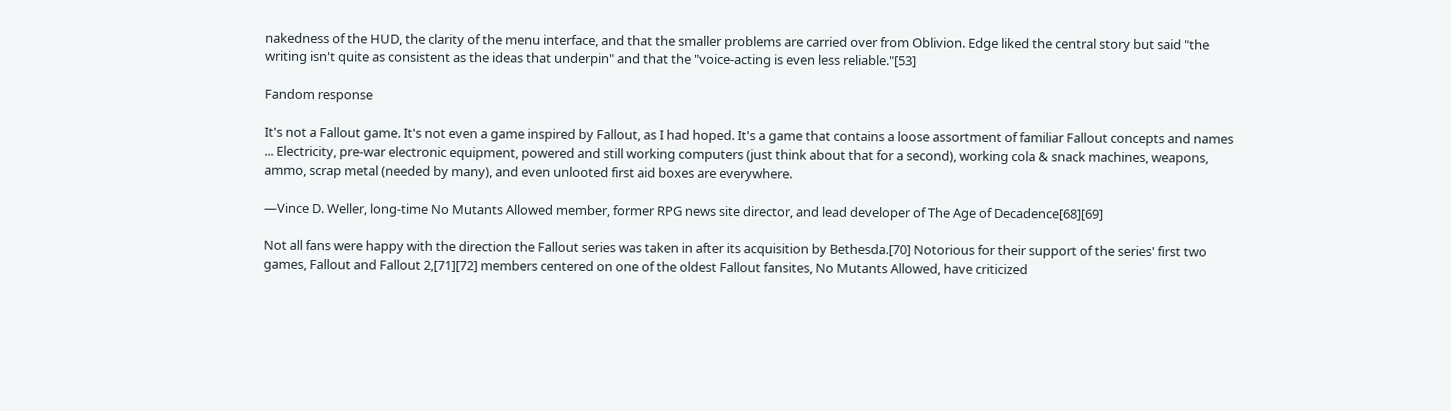nakedness of the HUD, the clarity of the menu interface, and that the smaller problems are carried over from Oblivion. Edge liked the central story but said "the writing isn't quite as consistent as the ideas that underpin" and that the "voice-acting is even less reliable."[53]

Fandom response

It's not a Fallout game. It's not even a game inspired by Fallout, as I had hoped. It's a game that contains a loose assortment of familiar Fallout concepts and names ... Electricity, pre-war electronic equipment, powered and still working computers (just think about that for a second), working cola & snack machines, weapons, ammo, scrap metal (needed by many), and even unlooted first aid boxes are everywhere.

—Vince D. Weller, long-time No Mutants Allowed member, former RPG news site director, and lead developer of The Age of Decadence[68][69]

Not all fans were happy with the direction the Fallout series was taken in after its acquisition by Bethesda.[70] Notorious for their support of the series' first two games, Fallout and Fallout 2,[71][72] members centered on one of the oldest Fallout fansites, No Mutants Allowed, have criticized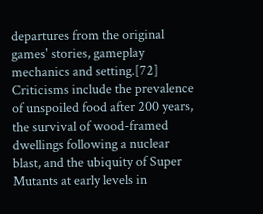departures from the original games' stories, gameplay mechanics and setting.[72] Criticisms include the prevalence of unspoiled food after 200 years, the survival of wood-framed dwellings following a nuclear blast, and the ubiquity of Super Mutants at early levels in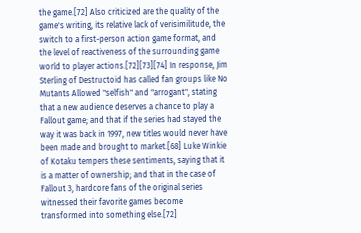the game.[72] Also criticized are the quality of the game's writing, its relative lack of verisimilitude, the switch to a first-person action game format, and the level of reactiveness of the surrounding game world to player actions.[72][73][74] In response, Jim Sterling of Destructoid has called fan groups like No Mutants Allowed "selfish" and "arrogant", stating that a new audience deserves a chance to play a Fallout game; and that if the series had stayed the way it was back in 1997, new titles would never have been made and brought to market.[68] Luke Winkie of Kotaku tempers these sentiments, saying that it is a matter of ownership; and that in the case of Fallout 3, hardcore fans of the original series witnessed their favorite games become transformed into something else.[72]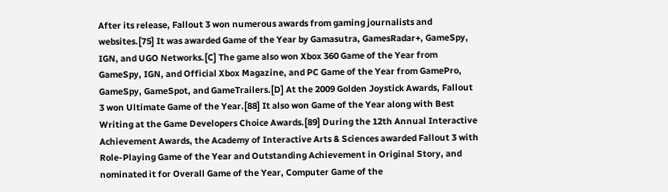After its release, Fallout 3 won numerous awards from gaming journalists and websites.[75] It was awarded Game of the Year by Gamasutra, GamesRadar+, GameSpy, IGN, and UGO Networks.[C] The game also won Xbox 360 Game of the Year from GameSpy, IGN, and Official Xbox Magazine, and PC Game of the Year from GamePro, GameSpy, GameSpot, and GameTrailers.[D] At the 2009 Golden Joystick Awards, Fallout 3 won Ultimate Game of the Year.[88] It also won Game of the Year along with Best Writing at the Game Developers Choice Awards.[89] During the 12th Annual Interactive Achievement Awards, the Academy of Interactive Arts & Sciences awarded Fallout 3 with Role-Playing Game of the Year and Outstanding Achievement in Original Story, and nominated it for Overall Game of the Year, Computer Game of the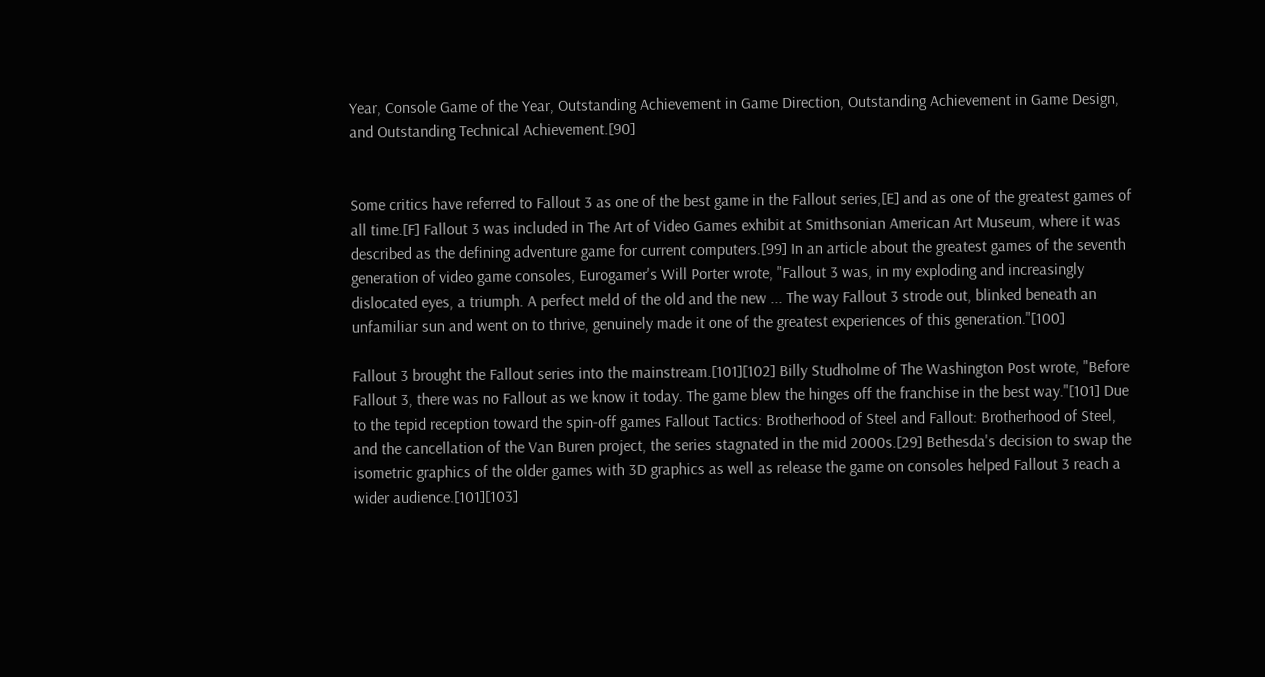Year, Console Game of the Year, Outstanding Achievement in Game Direction, Outstanding Achievement in Game Design, and Outstanding Technical Achievement.[90]


Some critics have referred to Fallout 3 as one of the best game in the Fallout series,[E] and as one of the greatest games of all time.[F] Fallout 3 was included in The Art of Video Games exhibit at Smithsonian American Art Museum, where it was described as the defining adventure game for current computers.[99] In an article about the greatest games of the seventh generation of video game consoles, Eurogamer's Will Porter wrote, "Fallout 3 was, in my exploding and increasingly dislocated eyes, a triumph. A perfect meld of the old and the new ... The way Fallout 3 strode out, blinked beneath an unfamiliar sun and went on to thrive, genuinely made it one of the greatest experiences of this generation."[100]

Fallout 3 brought the Fallout series into the mainstream.[101][102] Billy Studholme of The Washington Post wrote, "Before Fallout 3, there was no Fallout as we know it today. The game blew the hinges off the franchise in the best way."[101] Due to the tepid reception toward the spin-off games Fallout Tactics: Brotherhood of Steel and Fallout: Brotherhood of Steel, and the cancellation of the Van Buren project, the series stagnated in the mid 2000s.[29] Bethesda's decision to swap the isometric graphics of the older games with 3D graphics as well as release the game on consoles helped Fallout 3 reach a wider audience.[101][103]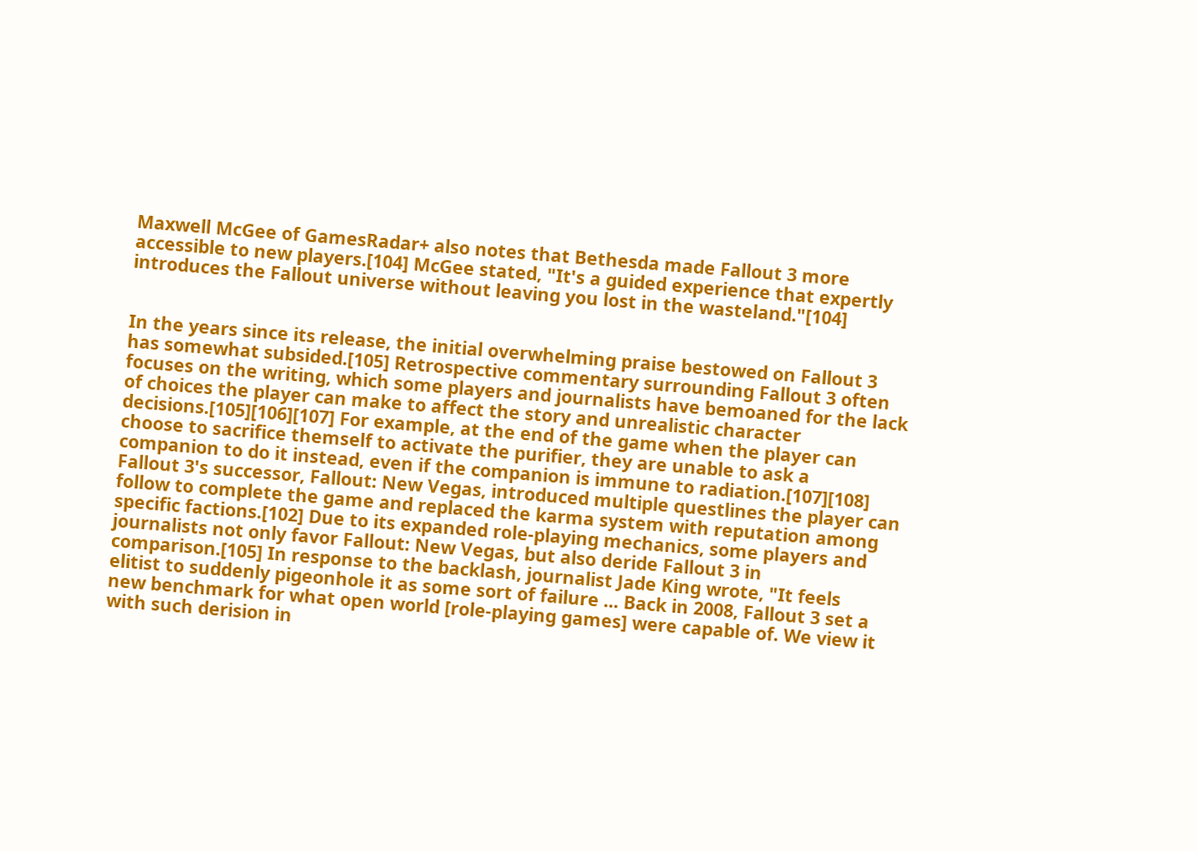Maxwell McGee of GamesRadar+ also notes that Bethesda made Fallout 3 more accessible to new players.[104] McGee stated, "It's a guided experience that expertly introduces the Fallout universe without leaving you lost in the wasteland."[104]


In the years since its release, the initial overwhelming praise bestowed on Fallout 3 has somewhat subsided.[105] Retrospective commentary surrounding Fallout 3 often focuses on the writing, which some players and journalists have bemoaned for the lack of choices the player can make to affect the story and unrealistic character decisions.[105][106][107] For example, at the end of the game when the player can choose to sacrifice themself to activate the purifier, they are unable to ask a companion to do it instead, even if the companion is immune to radiation.[107][108] Fallout 3's successor, Fallout: New Vegas, introduced multiple questlines the player can follow to complete the game and replaced the karma system with reputation among specific factions.[102] Due to its expanded role-playing mechanics, some players and journalists not only favor Fallout: New Vegas, but also deride Fallout 3 in comparison.[105] In response to the backlash, journalist Jade King wrote, "It feels elitist to suddenly pigeonhole it as some sort of failure ... Back in 2008, Fallout 3 set a new benchmark for what open world [role-playing games] were capable of. We view it with such derision in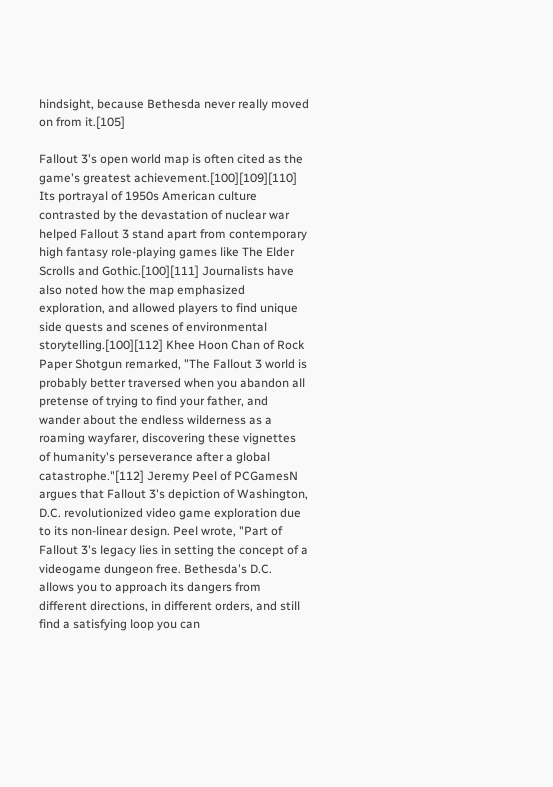hindsight, because Bethesda never really moved on from it.[105]

Fallout 3's open world map is often cited as the game's greatest achievement.[100][109][110] Its portrayal of 1950s American culture contrasted by the devastation of nuclear war helped Fallout 3 stand apart from contemporary high fantasy role-playing games like The Elder Scrolls and Gothic.[100][111] Journalists have also noted how the map emphasized exploration, and allowed players to find unique side quests and scenes of environmental storytelling.[100][112] Khee Hoon Chan of Rock Paper Shotgun remarked, "The Fallout 3 world is probably better traversed when you abandon all pretense of trying to find your father, and wander about the endless wilderness as a roaming wayfarer, discovering these vignettes of humanity's perseverance after a global catastrophe."[112] Jeremy Peel of PCGamesN argues that Fallout 3's depiction of Washington, D.C. revolutionized video game exploration due to its non-linear design. Peel wrote, "Part of Fallout 3's legacy lies in setting the concept of a videogame dungeon free. Bethesda's D.C. allows you to approach its dangers from different directions, in different orders, and still find a satisfying loop you can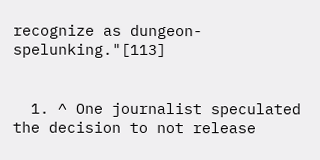recognize as dungeon-spelunking."[113]


  1. ^ One journalist speculated the decision to not release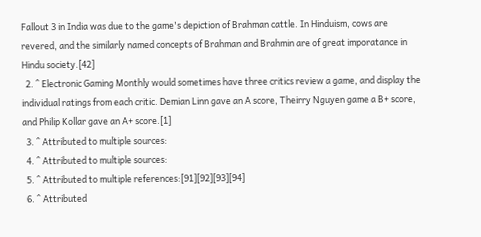Fallout 3 in India was due to the game's depiction of Brahman cattle. In Hinduism, cows are revered, and the similarly named concepts of Brahman and Brahmin are of great imporatance in Hindu society.[42]
  2. ^ Electronic Gaming Monthly would sometimes have three critics review a game, and display the individual ratings from each critic. Demian Linn gave an A score, Theirry Nguyen game a B+ score, and Philip Kollar gave an A+ score.[1]
  3. ^ Attributed to multiple sources:
  4. ^ Attributed to multiple sources:
  5. ^ Attributed to multiple references:[91][92][93][94]
  6. ^ Attributed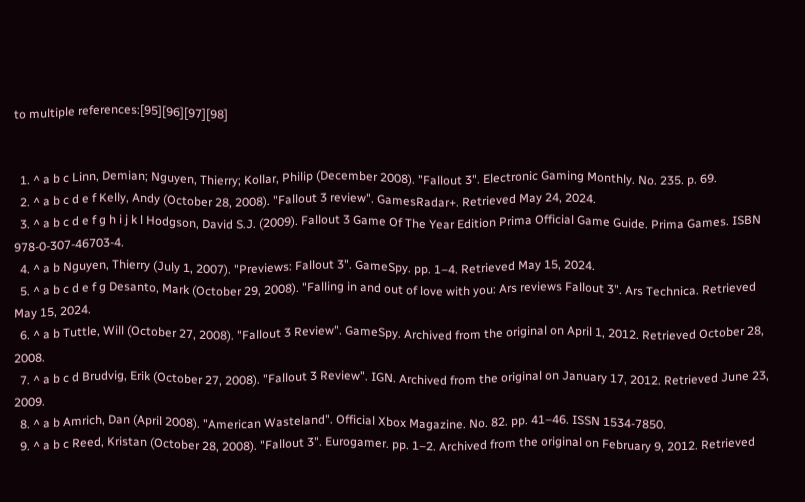to multiple references:[95][96][97][98]


  1. ^ a b c Linn, Demian; Nguyen, Thierry; Kollar, Philip (December 2008). "Fallout 3". Electronic Gaming Monthly. No. 235. p. 69.
  2. ^ a b c d e f Kelly, Andy (October 28, 2008). "Fallout 3 review". GamesRadar+. Retrieved May 24, 2024.
  3. ^ a b c d e f g h i j k l Hodgson, David S.J. (2009). Fallout 3 Game Of The Year Edition Prima Official Game Guide. Prima Games. ISBN 978-0-307-46703-4.
  4. ^ a b Nguyen, Thierry (July 1, 2007). "Previews: Fallout 3". GameSpy. pp. 1–4. Retrieved May 15, 2024.
  5. ^ a b c d e f g Desanto, Mark (October 29, 2008). "Falling in and out of love with you: Ars reviews Fallout 3". Ars Technica. Retrieved May 15, 2024.
  6. ^ a b Tuttle, Will (October 27, 2008). "Fallout 3 Review". GameSpy. Archived from the original on April 1, 2012. Retrieved October 28, 2008.
  7. ^ a b c d Brudvig, Erik (October 27, 2008). "Fallout 3 Review". IGN. Archived from the original on January 17, 2012. Retrieved June 23, 2009.
  8. ^ a b Amrich, Dan (April 2008). "American Wasteland". Official Xbox Magazine. No. 82. pp. 41–46. ISSN 1534-7850.
  9. ^ a b c Reed, Kristan (October 28, 2008). "Fallout 3". Eurogamer. pp. 1–2. Archived from the original on February 9, 2012. Retrieved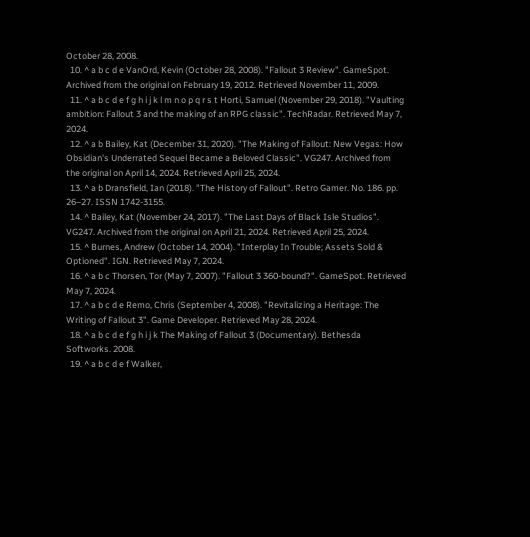October 28, 2008.
  10. ^ a b c d e VanOrd, Kevin (October 28, 2008). "Fallout 3 Review". GameSpot. Archived from the original on February 19, 2012. Retrieved November 11, 2009.
  11. ^ a b c d e f g h i j k l m n o p q r s t Horti, Samuel (November 29, 2018). "Vaulting ambition: Fallout 3 and the making of an RPG classic". TechRadar. Retrieved May 7, 2024.
  12. ^ a b Bailey, Kat (December 31, 2020). "The Making of Fallout: New Vegas: How Obsidian's Underrated Sequel Became a Beloved Classic". VG247. Archived from the original on April 14, 2024. Retrieved April 25, 2024.
  13. ^ a b Dransfield, Ian (2018). "The History of Fallout". Retro Gamer. No. 186. pp. 26–27. ISSN 1742-3155.
  14. ^ Bailey, Kat (November 24, 2017). "The Last Days of Black Isle Studios". VG247. Archived from the original on April 21, 2024. Retrieved April 25, 2024.
  15. ^ Burnes, Andrew (October 14, 2004). "Interplay In Trouble; Assets Sold & Optioned". IGN. Retrieved May 7, 2024.
  16. ^ a b c Thorsen, Tor (May 7, 2007). "Fallout 3 360-bound?". GameSpot. Retrieved May 7, 2024.
  17. ^ a b c d e Remo, Chris (September 4, 2008). "Revitalizing a Heritage: The Writing of Fallout 3". Game Developer. Retrieved May 28, 2024.
  18. ^ a b c d e f g h i j k The Making of Fallout 3 (Documentary). Bethesda Softworks. 2008.
  19. ^ a b c d e f Walker,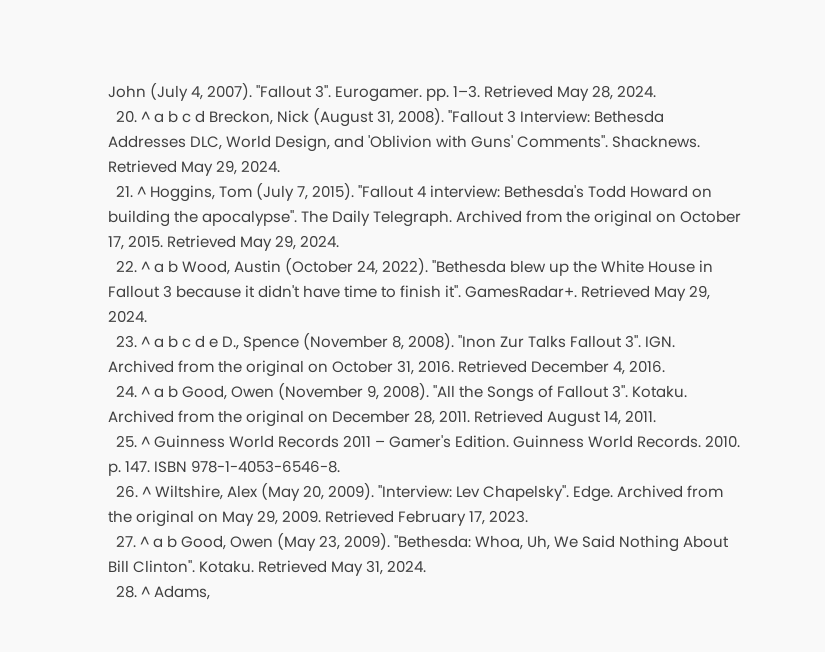John (July 4, 2007). "Fallout 3". Eurogamer. pp. 1–3. Retrieved May 28, 2024.
  20. ^ a b c d Breckon, Nick (August 31, 2008). "Fallout 3 Interview: Bethesda Addresses DLC, World Design, and 'Oblivion with Guns' Comments". Shacknews. Retrieved May 29, 2024.
  21. ^ Hoggins, Tom (July 7, 2015). "Fallout 4 interview: Bethesda's Todd Howard on building the apocalypse". The Daily Telegraph. Archived from the original on October 17, 2015. Retrieved May 29, 2024.
  22. ^ a b Wood, Austin (October 24, 2022). "Bethesda blew up the White House in Fallout 3 because it didn't have time to finish it". GamesRadar+. Retrieved May 29, 2024.
  23. ^ a b c d e D., Spence (November 8, 2008). "Inon Zur Talks Fallout 3". IGN. Archived from the original on October 31, 2016. Retrieved December 4, 2016.
  24. ^ a b Good, Owen (November 9, 2008). "All the Songs of Fallout 3". Kotaku. Archived from the original on December 28, 2011. Retrieved August 14, 2011.
  25. ^ Guinness World Records 2011 – Gamer's Edition. Guinness World Records. 2010. p. 147. ISBN 978-1-4053-6546-8.
  26. ^ Wiltshire, Alex (May 20, 2009). "Interview: Lev Chapelsky". Edge. Archived from the original on May 29, 2009. Retrieved February 17, 2023.
  27. ^ a b Good, Owen (May 23, 2009). "Bethesda: Whoa, Uh, We Said Nothing About Bill Clinton". Kotaku. Retrieved May 31, 2024.
  28. ^ Adams,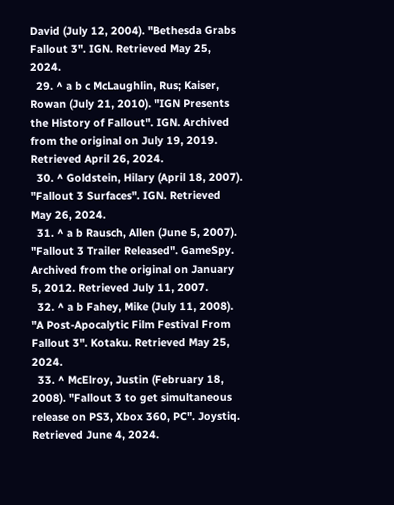David (July 12, 2004). "Bethesda Grabs Fallout 3". IGN. Retrieved May 25, 2024.
  29. ^ a b c McLaughlin, Rus; Kaiser, Rowan (July 21, 2010). "IGN Presents the History of Fallout". IGN. Archived from the original on July 19, 2019. Retrieved April 26, 2024.
  30. ^ Goldstein, Hilary (April 18, 2007). "Fallout 3 Surfaces". IGN. Retrieved May 26, 2024.
  31. ^ a b Rausch, Allen (June 5, 2007). "Fallout 3 Trailer Released". GameSpy. Archived from the original on January 5, 2012. Retrieved July 11, 2007.
  32. ^ a b Fahey, Mike (July 11, 2008). "A Post-Apocalytic Film Festival From Fallout 3". Kotaku. Retrieved May 25, 2024.
  33. ^ McElroy, Justin (February 18, 2008). "Fallout 3 to get simultaneous release on PS3, Xbox 360, PC". Joystiq. Retrieved June 4, 2024.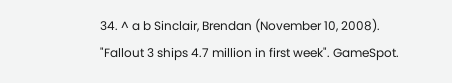34. ^ a b Sinclair, Brendan (November 10, 2008). "Fallout 3 ships 4.7 million in first week". GameSpot.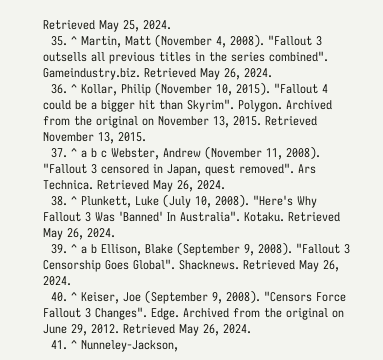Retrieved May 25, 2024.
  35. ^ Martin, Matt (November 4, 2008). "Fallout 3 outsells all previous titles in the series combined". Gameindustry.biz. Retrieved May 26, 2024.
  36. ^ Kollar, Philip (November 10, 2015). "Fallout 4 could be a bigger hit than Skyrim". Polygon. Archived from the original on November 13, 2015. Retrieved November 13, 2015.
  37. ^ a b c Webster, Andrew (November 11, 2008). "Fallout 3 censored in Japan, quest removed". Ars Technica. Retrieved May 26, 2024.
  38. ^ Plunkett, Luke (July 10, 2008). "Here's Why Fallout 3 Was 'Banned' In Australia". Kotaku. Retrieved May 26, 2024.
  39. ^ a b Ellison, Blake (September 9, 2008). "Fallout 3 Censorship Goes Global". Shacknews. Retrieved May 26, 2024.
  40. ^ Keiser, Joe (September 9, 2008). "Censors Force Fallout 3 Changes". Edge. Archived from the original on June 29, 2012. Retrieved May 26, 2024.
  41. ^ Nunneley-Jackson,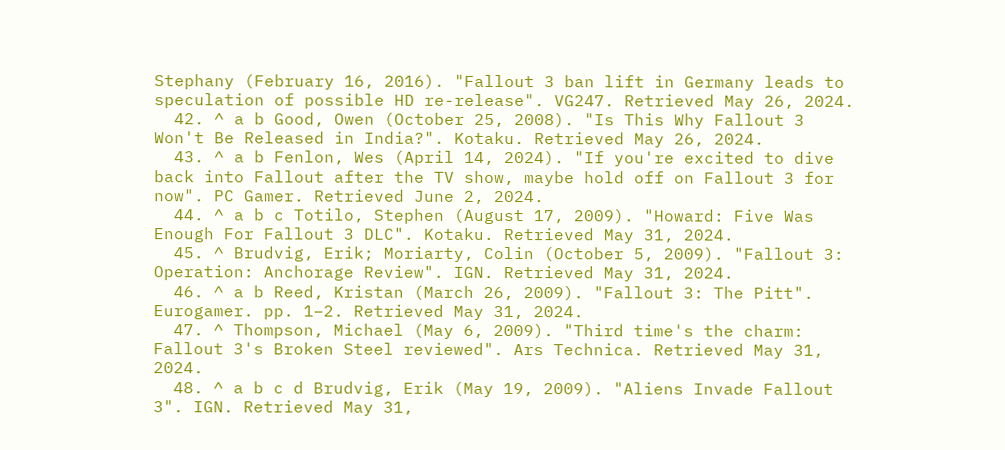Stephany (February 16, 2016). "Fallout 3 ban lift in Germany leads to speculation of possible HD re-release". VG247. Retrieved May 26, 2024.
  42. ^ a b Good, Owen (October 25, 2008). "Is This Why Fallout 3 Won't Be Released in India?". Kotaku. Retrieved May 26, 2024.
  43. ^ a b Fenlon, Wes (April 14, 2024). "If you're excited to dive back into Fallout after the TV show, maybe hold off on Fallout 3 for now". PC Gamer. Retrieved June 2, 2024.
  44. ^ a b c Totilo, Stephen (August 17, 2009). "Howard: Five Was Enough For Fallout 3 DLC". Kotaku. Retrieved May 31, 2024.
  45. ^ Brudvig, Erik; Moriarty, Colin (October 5, 2009). "Fallout 3: Operation: Anchorage Review". IGN. Retrieved May 31, 2024.
  46. ^ a b Reed, Kristan (March 26, 2009). "Fallout 3: The Pitt". Eurogamer. pp. 1–2. Retrieved May 31, 2024.
  47. ^ Thompson, Michael (May 6, 2009). "Third time's the charm: Fallout 3's Broken Steel reviewed". Ars Technica. Retrieved May 31, 2024.
  48. ^ a b c d Brudvig, Erik (May 19, 2009). "Aliens Invade Fallout 3". IGN. Retrieved May 31,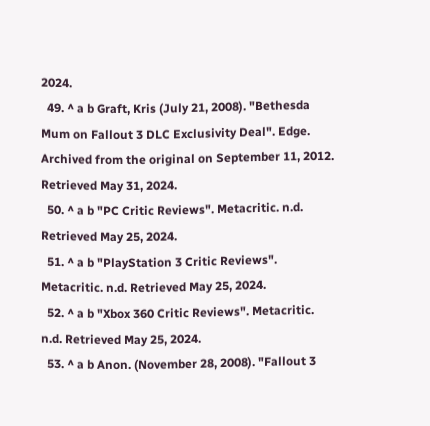2024.
  49. ^ a b Graft, Kris (July 21, 2008). "Bethesda Mum on Fallout 3 DLC Exclusivity Deal". Edge. Archived from the original on September 11, 2012. Retrieved May 31, 2024.
  50. ^ a b "PC Critic Reviews". Metacritic. n.d. Retrieved May 25, 2024.
  51. ^ a b "PlayStation 3 Critic Reviews". Metacritic. n.d. Retrieved May 25, 2024.
  52. ^ a b "Xbox 360 Critic Reviews". Metacritic. n.d. Retrieved May 25, 2024.
  53. ^ a b Anon. (November 28, 2008). "Fallout 3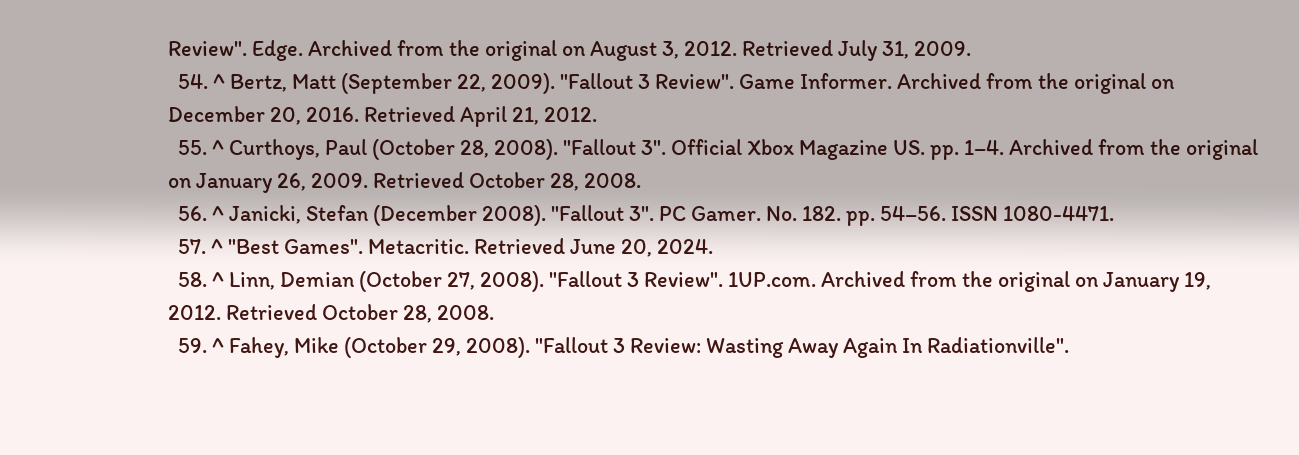Review". Edge. Archived from the original on August 3, 2012. Retrieved July 31, 2009.
  54. ^ Bertz, Matt (September 22, 2009). "Fallout 3 Review". Game Informer. Archived from the original on December 20, 2016. Retrieved April 21, 2012.
  55. ^ Curthoys, Paul (October 28, 2008). "Fallout 3". Official Xbox Magazine US. pp. 1–4. Archived from the original on January 26, 2009. Retrieved October 28, 2008.
  56. ^ Janicki, Stefan (December 2008). "Fallout 3". PC Gamer. No. 182. pp. 54–56. ISSN 1080-4471.
  57. ^ "Best Games". Metacritic. Retrieved June 20, 2024.
  58. ^ Linn, Demian (October 27, 2008). "Fallout 3 Review". 1UP.com. Archived from the original on January 19, 2012. Retrieved October 28, 2008.
  59. ^ Fahey, Mike (October 29, 2008). "Fallout 3 Review: Wasting Away Again In Radiationville".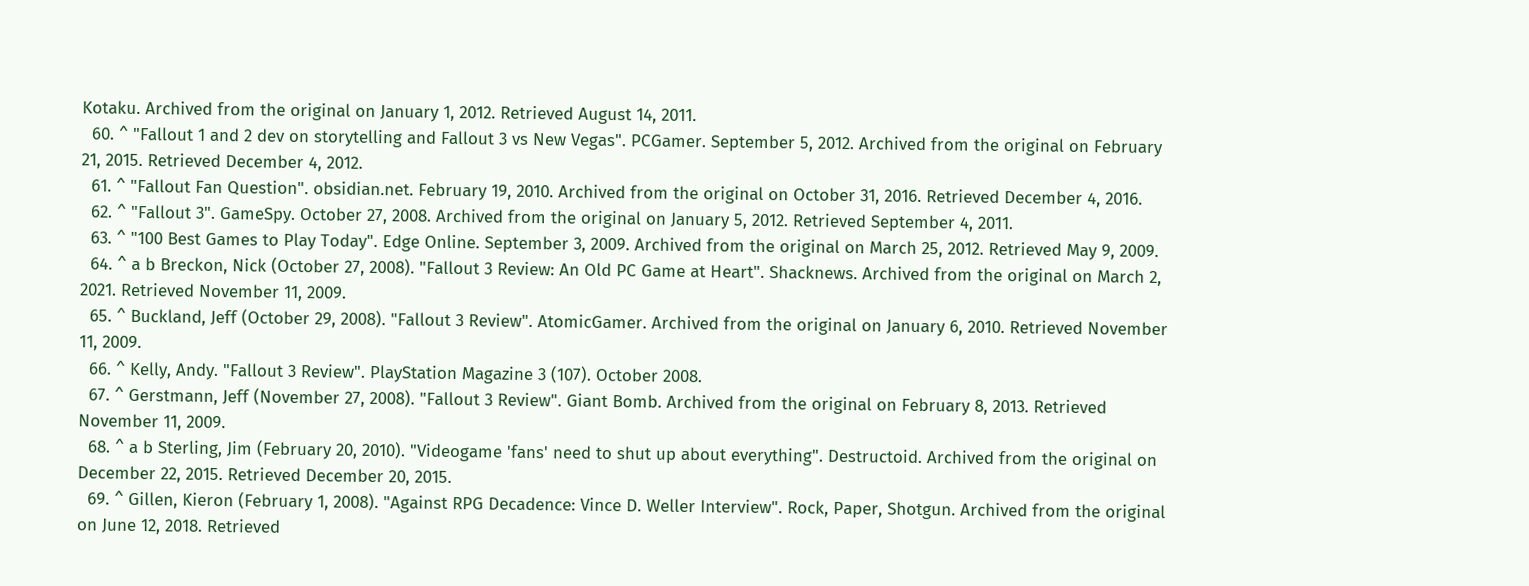Kotaku. Archived from the original on January 1, 2012. Retrieved August 14, 2011.
  60. ^ "Fallout 1 and 2 dev on storytelling and Fallout 3 vs New Vegas". PCGamer. September 5, 2012. Archived from the original on February 21, 2015. Retrieved December 4, 2012.
  61. ^ "Fallout Fan Question". obsidian.net. February 19, 2010. Archived from the original on October 31, 2016. Retrieved December 4, 2016.
  62. ^ "Fallout 3". GameSpy. October 27, 2008. Archived from the original on January 5, 2012. Retrieved September 4, 2011.
  63. ^ "100 Best Games to Play Today". Edge Online. September 3, 2009. Archived from the original on March 25, 2012. Retrieved May 9, 2009.
  64. ^ a b Breckon, Nick (October 27, 2008). "Fallout 3 Review: An Old PC Game at Heart". Shacknews. Archived from the original on March 2, 2021. Retrieved November 11, 2009.
  65. ^ Buckland, Jeff (October 29, 2008). "Fallout 3 Review". AtomicGamer. Archived from the original on January 6, 2010. Retrieved November 11, 2009.
  66. ^ Kelly, Andy. "Fallout 3 Review". PlayStation Magazine 3 (107). October 2008.
  67. ^ Gerstmann, Jeff (November 27, 2008). "Fallout 3 Review". Giant Bomb. Archived from the original on February 8, 2013. Retrieved November 11, 2009.
  68. ^ a b Sterling, Jim (February 20, 2010). "Videogame 'fans' need to shut up about everything". Destructoid. Archived from the original on December 22, 2015. Retrieved December 20, 2015.
  69. ^ Gillen, Kieron (February 1, 2008). "Against RPG Decadence: Vince D. Weller Interview". Rock, Paper, Shotgun. Archived from the original on June 12, 2018. Retrieved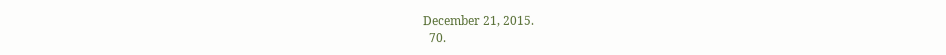December 21, 2015.
  70.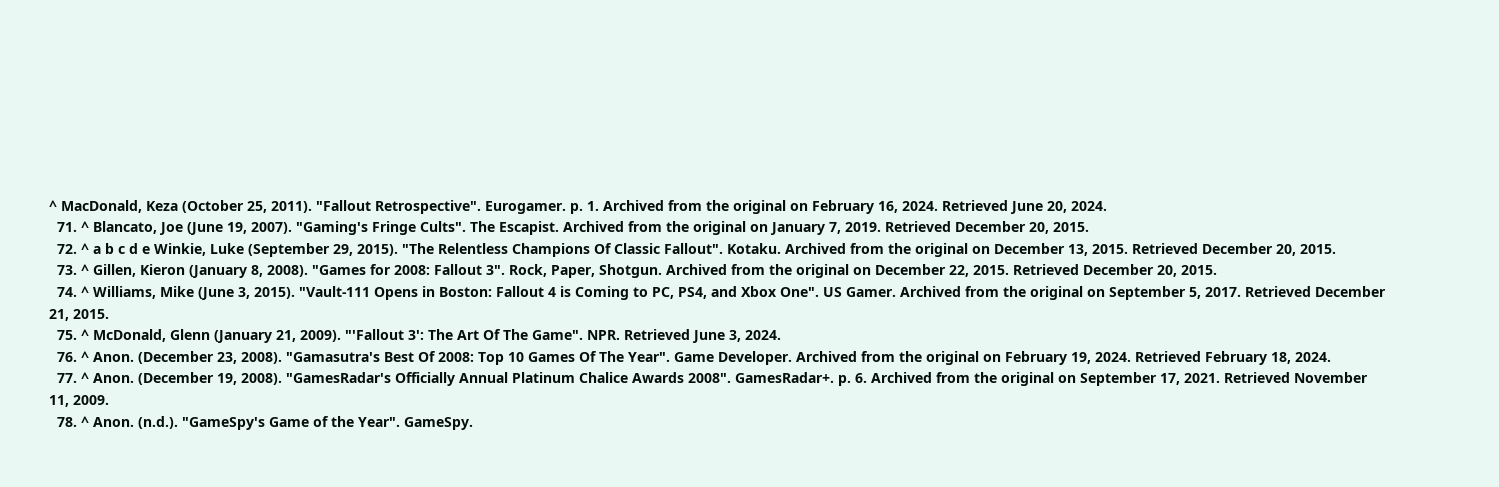^ MacDonald, Keza (October 25, 2011). "Fallout Retrospective". Eurogamer. p. 1. Archived from the original on February 16, 2024. Retrieved June 20, 2024.
  71. ^ Blancato, Joe (June 19, 2007). "Gaming's Fringe Cults". The Escapist. Archived from the original on January 7, 2019. Retrieved December 20, 2015.
  72. ^ a b c d e Winkie, Luke (September 29, 2015). "The Relentless Champions Of Classic Fallout". Kotaku. Archived from the original on December 13, 2015. Retrieved December 20, 2015.
  73. ^ Gillen, Kieron (January 8, 2008). "Games for 2008: Fallout 3". Rock, Paper, Shotgun. Archived from the original on December 22, 2015. Retrieved December 20, 2015.
  74. ^ Williams, Mike (June 3, 2015). "Vault-111 Opens in Boston: Fallout 4 is Coming to PC, PS4, and Xbox One". US Gamer. Archived from the original on September 5, 2017. Retrieved December 21, 2015.
  75. ^ McDonald, Glenn (January 21, 2009). "'Fallout 3': The Art Of The Game". NPR. Retrieved June 3, 2024.
  76. ^ Anon. (December 23, 2008). "Gamasutra's Best Of 2008: Top 10 Games Of The Year". Game Developer. Archived from the original on February 19, 2024. Retrieved February 18, 2024.
  77. ^ Anon. (December 19, 2008). "GamesRadar's Officially Annual Platinum Chalice Awards 2008". GamesRadar+. p. 6. Archived from the original on September 17, 2021. Retrieved November 11, 2009.
  78. ^ Anon. (n.d.). "GameSpy's Game of the Year". GameSpy.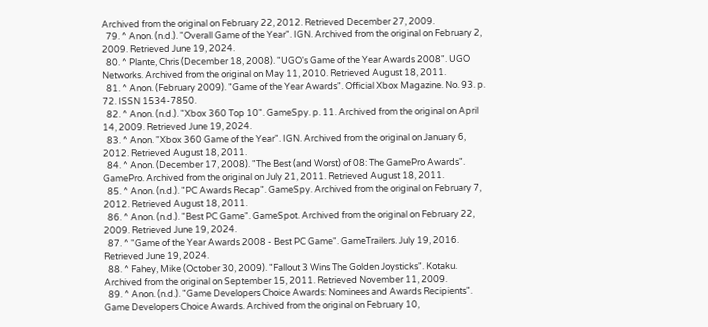Archived from the original on February 22, 2012. Retrieved December 27, 2009.
  79. ^ Anon. (n.d.). "Overall Game of the Year". IGN. Archived from the original on February 2, 2009. Retrieved June 19, 2024.
  80. ^ Plante, Chris (December 18, 2008). "UGO's Game of the Year Awards 2008". UGO Networks. Archived from the original on May 11, 2010. Retrieved August 18, 2011.
  81. ^ Anon. (February 2009). "Game of the Year Awards". Official Xbox Magazine. No. 93. p. 72. ISSN 1534-7850.
  82. ^ Anon. (n.d.). "Xbox 360 Top 10". GameSpy. p. 11. Archived from the original on April 14, 2009. Retrieved June 19, 2024.
  83. ^ Anon. "Xbox 360 Game of the Year". IGN. Archived from the original on January 6, 2012. Retrieved August 18, 2011.
  84. ^ Anon. (December 17, 2008). "The Best (and Worst) of 08: The GamePro Awards". GamePro. Archived from the original on July 21, 2011. Retrieved August 18, 2011.
  85. ^ Anon. (n.d.). "PC Awards Recap". GameSpy. Archived from the original on February 7, 2012. Retrieved August 18, 2011.
  86. ^ Anon. (n.d.). "Best PC Game". GameSpot. Archived from the original on February 22, 2009. Retrieved June 19, 2024.
  87. ^ "Game of the Year Awards 2008 - Best PC Game". GameTrailers. July 19, 2016. Retrieved June 19, 2024.
  88. ^ Fahey, Mike (October 30, 2009). "Fallout 3 Wins The Golden Joysticks". Kotaku. Archived from the original on September 15, 2011. Retrieved November 11, 2009.
  89. ^ Anon. (n.d.). "Game Developers Choice Awards: Nominees and Awards Recipients". Game Developers Choice Awards. Archived from the original on February 10,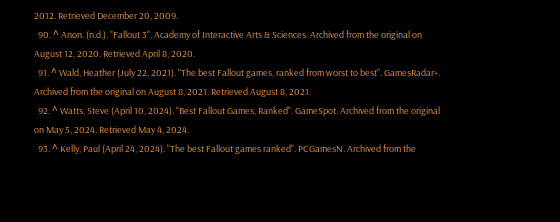2012. Retrieved December 20, 2009.
  90. ^ Anon. (n.d.). "Fallout 3". Academy of Interactive Arts & Sciences. Archived from the original on August 12, 2020. Retrieved April 8, 2020.
  91. ^ Wald, Heather (July 22, 2021). "The best Fallout games, ranked from worst to best". GamesRadar+. Archived from the original on August 8, 2021. Retrieved August 8, 2021.
  92. ^ Watts, Steve (April 10, 2024). "Best Fallout Games, Ranked". GameSpot. Archived from the original on May 5, 2024. Retrieved May 4, 2024.
  93. ^ Kelly, Paul (April 24, 2024). "The best Fallout games ranked". PCGamesN. Archived from the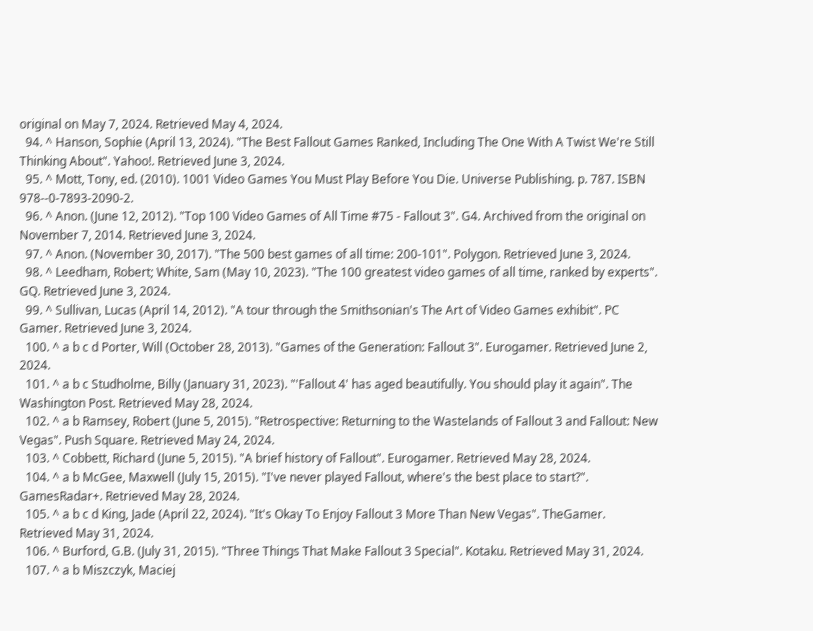original on May 7, 2024. Retrieved May 4, 2024.
  94. ^ Hanson, Sophie (April 13, 2024). "The Best Fallout Games Ranked, Including The One With A Twist We're Still Thinking About". Yahoo!. Retrieved June 3, 2024.
  95. ^ Mott, Tony, ed. (2010). 1001 Video Games You Must Play Before You Die. Universe Publishing. p. 787. ISBN 978--0-7893-2090-2.
  96. ^ Anon. (June 12, 2012). "Top 100 Video Games of All Time #75 - Fallout 3". G4. Archived from the original on November 7, 2014. Retrieved June 3, 2024.
  97. ^ Anon. (November 30, 2017). "The 500 best games of all time: 200-101". Polygon. Retrieved June 3, 2024.
  98. ^ Leedham, Robert; White, Sam (May 10, 2023). "The 100 greatest video games of all time, ranked by experts". GQ. Retrieved June 3, 2024.
  99. ^ Sullivan, Lucas (April 14, 2012). "A tour through the Smithsonian's The Art of Video Games exhibit". PC Gamer. Retrieved June 3, 2024.
  100. ^ a b c d Porter, Will (October 28, 2013). "Games of the Generation: Fallout 3". Eurogamer. Retrieved June 2, 2024.
  101. ^ a b c Studholme, Billy (January 31, 2023). "'Fallout 4' has aged beautifully. You should play it again". The Washington Post. Retrieved May 28, 2024.
  102. ^ a b Ramsey, Robert (June 5, 2015). "Retrospective: Returning to the Wastelands of Fallout 3 and Fallout: New Vegas". Push Square. Retrieved May 24, 2024.
  103. ^ Cobbett, Richard (June 5, 2015). "A brief history of Fallout". Eurogamer. Retrieved May 28, 2024.
  104. ^ a b McGee, Maxwell (July 15, 2015). "I've never played Fallout, where's the best place to start?". GamesRadar+. Retrieved May 28, 2024.
  105. ^ a b c d King, Jade (April 22, 2024). "It's Okay To Enjoy Fallout 3 More Than New Vegas". TheGamer. Retrieved May 31, 2024.
  106. ^ Burford, G.B. (July 31, 2015). "Three Things That Make Fallout 3 Special". Kotaku. Retrieved May 31, 2024.
  107. ^ a b Miszczyk, Maciej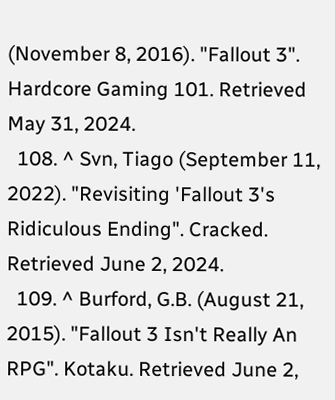(November 8, 2016). "Fallout 3". Hardcore Gaming 101. Retrieved May 31, 2024.
  108. ^ Svn, Tiago (September 11, 2022). "Revisiting 'Fallout 3's Ridiculous Ending". Cracked. Retrieved June 2, 2024.
  109. ^ Burford, G.B. (August 21, 2015). "Fallout 3 Isn't Really An RPG". Kotaku. Retrieved June 2,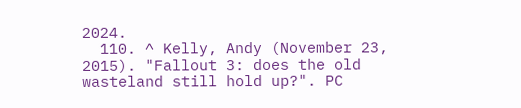2024.
  110. ^ Kelly, Andy (November 23, 2015). "Fallout 3: does the old wasteland still hold up?". PC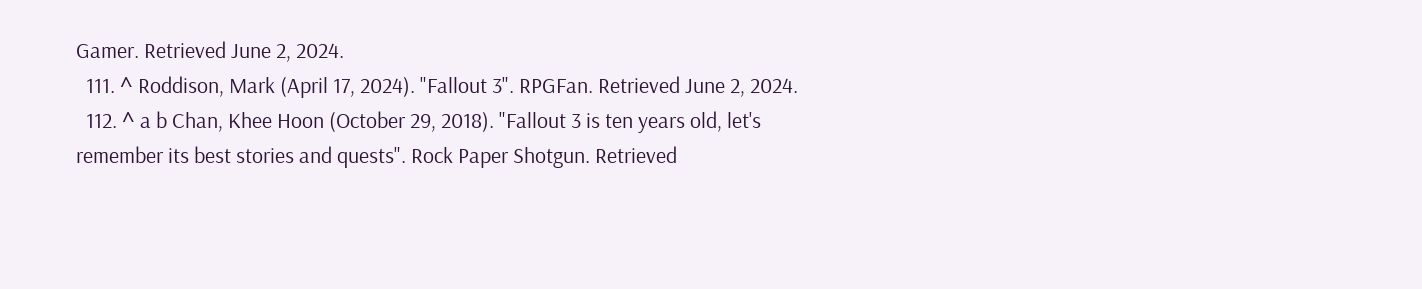Gamer. Retrieved June 2, 2024.
  111. ^ Roddison, Mark (April 17, 2024). "Fallout 3". RPGFan. Retrieved June 2, 2024.
  112. ^ a b Chan, Khee Hoon (October 29, 2018). "Fallout 3 is ten years old, let's remember its best stories and quests". Rock Paper Shotgun. Retrieved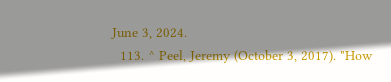June 3, 2024.
  113. ^ Peel, Jeremy (October 3, 2017). "How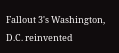Fallout 3's Washington, D.C. reinvented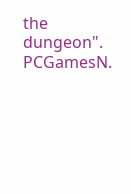the dungeon". PCGamesN.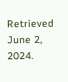Retrieved June 2, 2024.